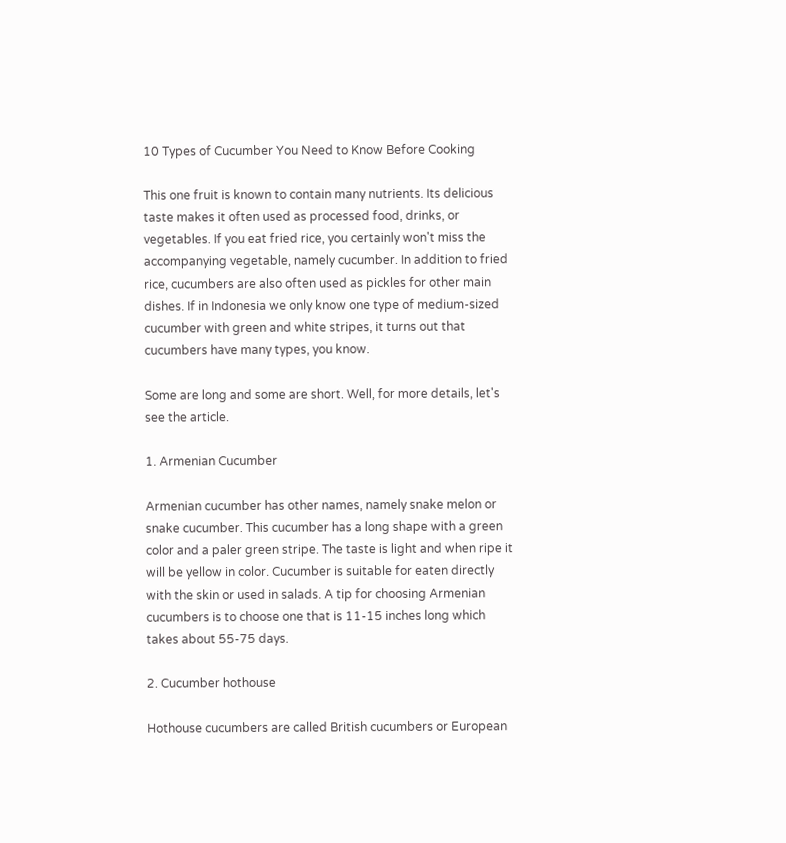10 Types of Cucumber You Need to Know Before Cooking

This one fruit is known to contain many nutrients. Its delicious taste makes it often used as processed food, drinks, or vegetables. If you eat fried rice, you certainly won't miss the accompanying vegetable, namely cucumber. In addition to fried rice, cucumbers are also often used as pickles for other main dishes. If in Indonesia we only know one type of medium-sized cucumber with green and white stripes, it turns out that cucumbers have many types, you know.

Some are long and some are short. Well, for more details, let's see the article.

1. Armenian Cucumber

Armenian cucumber has other names, namely snake melon or snake cucumber. This cucumber has a long shape with a green color and a paler green stripe. The taste is light and when ripe it will be yellow in color. Cucumber is suitable for eaten directly with the skin or used in salads. A tip for choosing Armenian cucumbers is to choose one that is 11-15 inches long which takes about 55-75 days.

2. Cucumber hothouse

Hothouse cucumbers are called British cucumbers or European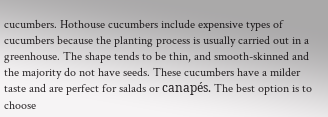cucumbers. Hothouse cucumbers include expensive types of cucumbers because the planting process is usually carried out in a greenhouse. The shape tends to be thin, and smooth-skinned and the majority do not have seeds. These cucumbers have a milder taste and are perfect for salads or canapés. The best option is to choose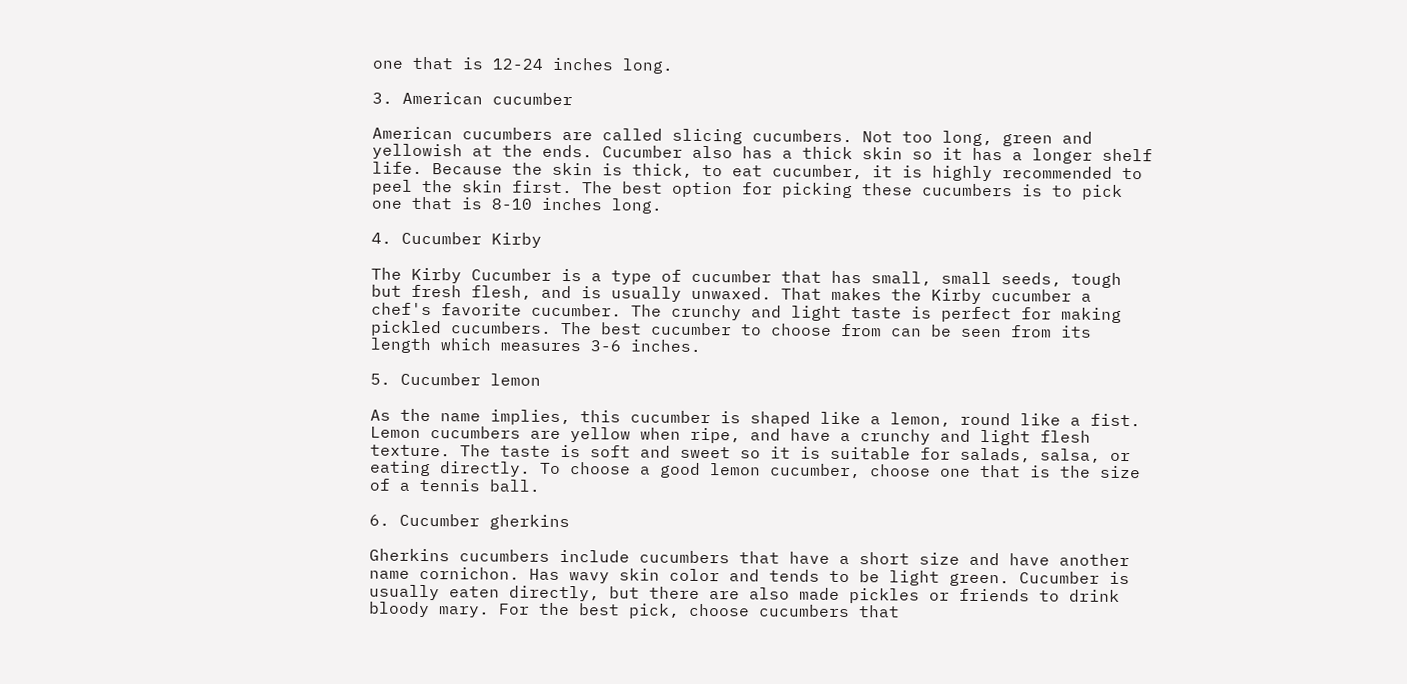one that is 12-24 inches long.

3. American cucumber

American cucumbers are called slicing cucumbers. Not too long, green and yellowish at the ends. Cucumber also has a thick skin so it has a longer shelf life. Because the skin is thick, to eat cucumber, it is highly recommended to peel the skin first. The best option for picking these cucumbers is to pick one that is 8-10 inches long.

4. Cucumber Kirby

The Kirby Cucumber is a type of cucumber that has small, small seeds, tough but fresh flesh, and is usually unwaxed. That makes the Kirby cucumber a chef's favorite cucumber. The crunchy and light taste is perfect for making pickled cucumbers. The best cucumber to choose from can be seen from its length which measures 3-6 inches.

5. Cucumber lemon

As the name implies, this cucumber is shaped like a lemon, round like a fist. Lemon cucumbers are yellow when ripe, and have a crunchy and light flesh texture. The taste is soft and sweet so it is suitable for salads, salsa, or eating directly. To choose a good lemon cucumber, choose one that is the size of a tennis ball.

6. Cucumber gherkins

Gherkins cucumbers include cucumbers that have a short size and have another name cornichon. Has wavy skin color and tends to be light green. Cucumber is usually eaten directly, but there are also made pickles or friends to drink bloody mary. For the best pick, choose cucumbers that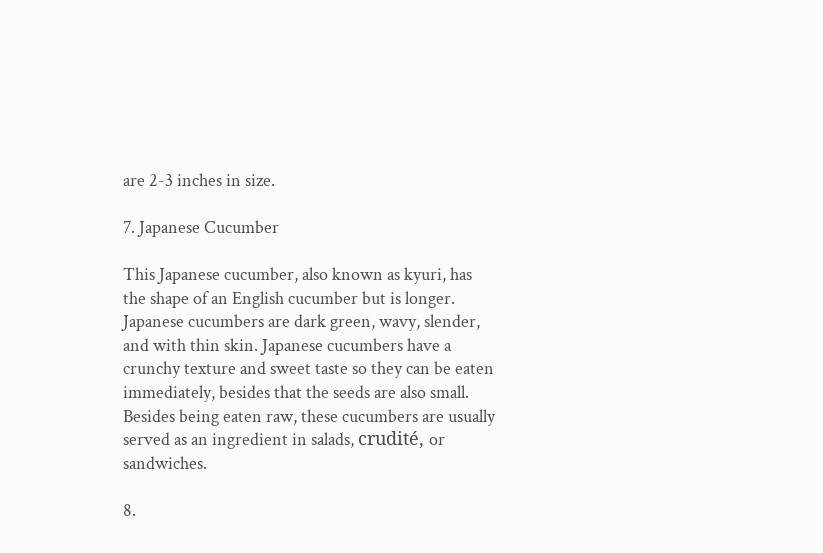are 2-3 inches in size.

7. Japanese Cucumber

This Japanese cucumber, also known as kyuri, has the shape of an English cucumber but is longer. Japanese cucumbers are dark green, wavy, slender, and with thin skin. Japanese cucumbers have a crunchy texture and sweet taste so they can be eaten immediately, besides that the seeds are also small. Besides being eaten raw, these cucumbers are usually served as an ingredient in salads, crudité, or sandwiches.

8.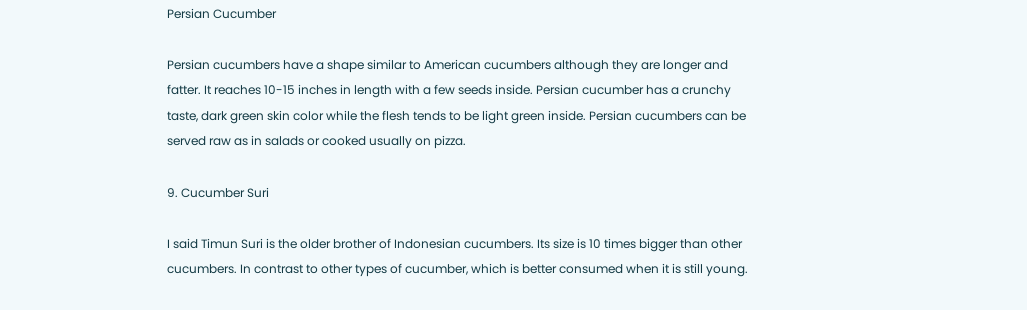Persian Cucumber

Persian cucumbers have a shape similar to American cucumbers although they are longer and fatter. It reaches 10-15 inches in length with a few seeds inside. Persian cucumber has a crunchy taste, dark green skin color while the flesh tends to be light green inside. Persian cucumbers can be served raw as in salads or cooked usually on pizza.

9. Cucumber Suri

I said Timun Suri is the older brother of Indonesian cucumbers. Its size is 10 times bigger than other cucumbers. In contrast to other types of cucumber, which is better consumed when it is still young.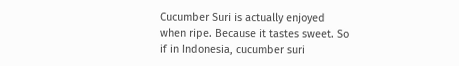Cucumber Suri is actually enjoyed when ripe. Because it tastes sweet. So if in Indonesia, cucumber suri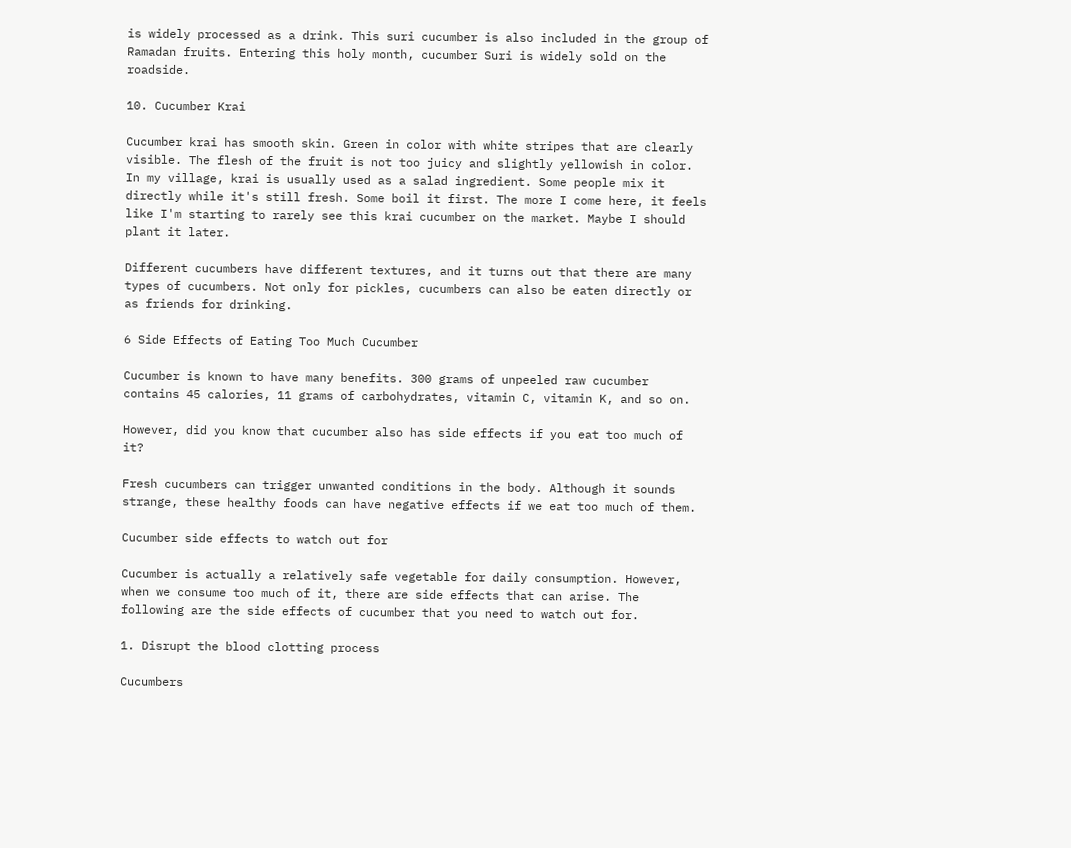is widely processed as a drink. This suri cucumber is also included in the group of Ramadan fruits. Entering this holy month, cucumber Suri is widely sold on the roadside.

10. Cucumber Krai

Cucumber krai has smooth skin. Green in color with white stripes that are clearly visible. The flesh of the fruit is not too juicy and slightly yellowish in color. In my village, krai is usually used as a salad ingredient. Some people mix it directly while it's still fresh. Some boil it first. The more I come here, it feels like I'm starting to rarely see this krai cucumber on the market. Maybe I should plant it later.

Different cucumbers have different textures, and it turns out that there are many types of cucumbers. Not only for pickles, cucumbers can also be eaten directly or as friends for drinking.

6 Side Effects of Eating Too Much Cucumber

Cucumber is known to have many benefits. 300 grams of unpeeled raw cucumber contains 45 calories, 11 grams of carbohydrates, vitamin C, vitamin K, and so on.

However, did you know that cucumber also has side effects if you eat too much of it?

Fresh cucumbers can trigger unwanted conditions in the body. Although it sounds strange, these healthy foods can have negative effects if we eat too much of them.

Cucumber side effects to watch out for

Cucumber is actually a relatively safe vegetable for daily consumption. However, when we consume too much of it, there are side effects that can arise. The following are the side effects of cucumber that you need to watch out for.

1. Disrupt the blood clotting process

Cucumbers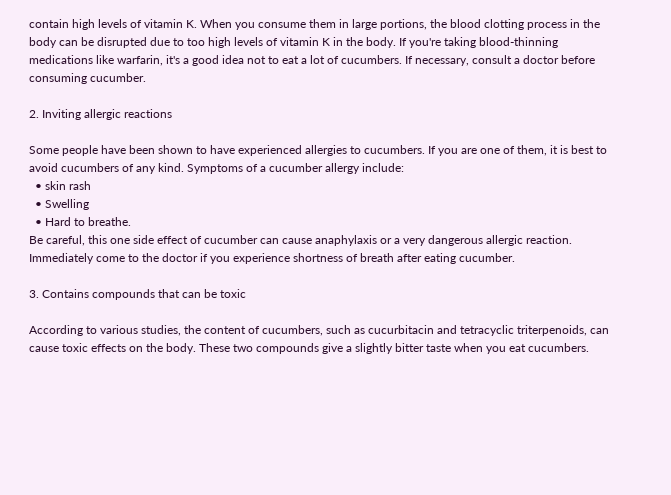contain high levels of vitamin K. When you consume them in large portions, the blood clotting process in the body can be disrupted due to too high levels of vitamin K in the body. If you're taking blood-thinning medications like warfarin, it's a good idea not to eat a lot of cucumbers. If necessary, consult a doctor before consuming cucumber.

2. Inviting allergic reactions

Some people have been shown to have experienced allergies to cucumbers. If you are one of them, it is best to avoid cucumbers of any kind. Symptoms of a cucumber allergy include:
  • skin rash
  • Swelling
  • Hard to breathe.
Be careful, this one side effect of cucumber can cause anaphylaxis or a very dangerous allergic reaction. Immediately come to the doctor if you experience shortness of breath after eating cucumber.

3. Contains compounds that can be toxic

According to various studies, the content of cucumbers, such as cucurbitacin and tetracyclic triterpenoids, can cause toxic effects on the body. These two compounds give a slightly bitter taste when you eat cucumbers.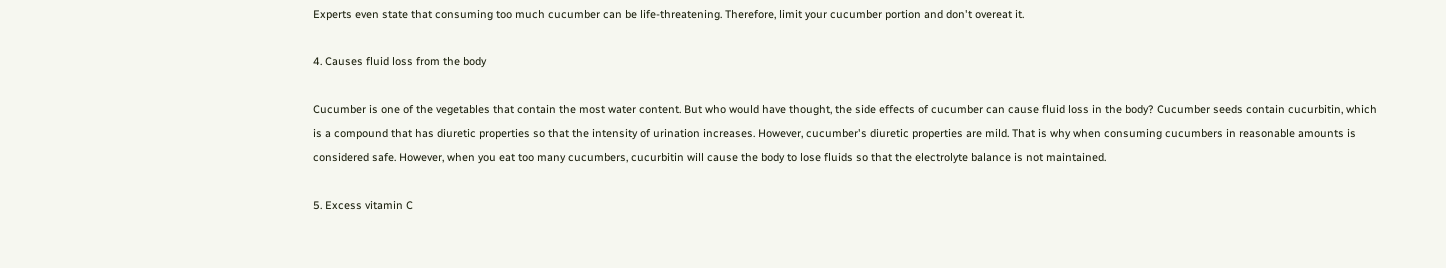Experts even state that consuming too much cucumber can be life-threatening. Therefore, limit your cucumber portion and don't overeat it.

4. Causes fluid loss from the body

Cucumber is one of the vegetables that contain the most water content. But who would have thought, the side effects of cucumber can cause fluid loss in the body? Cucumber seeds contain cucurbitin, which is a compound that has diuretic properties so that the intensity of urination increases. However, cucumber's diuretic properties are mild. That is why when consuming cucumbers in reasonable amounts is considered safe. However, when you eat too many cucumbers, cucurbitin will cause the body to lose fluids so that the electrolyte balance is not maintained.

5. Excess vitamin C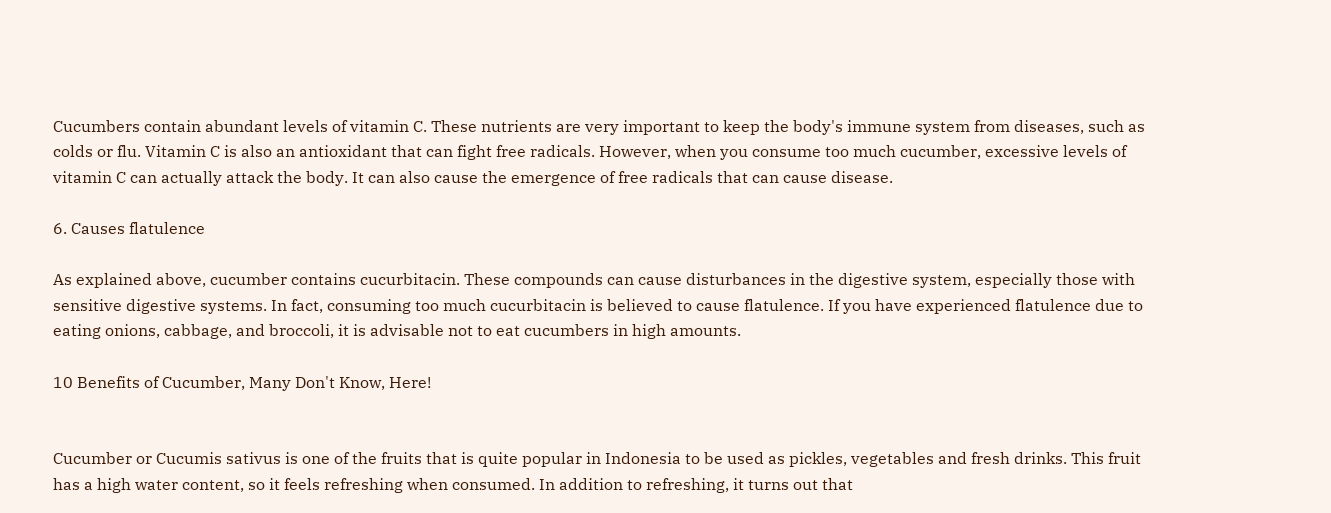Cucumbers contain abundant levels of vitamin C. These nutrients are very important to keep the body's immune system from diseases, such as colds or flu. Vitamin C is also an antioxidant that can fight free radicals. However, when you consume too much cucumber, excessive levels of vitamin C can actually attack the body. It can also cause the emergence of free radicals that can cause disease.

6. Causes flatulence

As explained above, cucumber contains cucurbitacin. These compounds can cause disturbances in the digestive system, especially those with sensitive digestive systems. In fact, consuming too much cucurbitacin is believed to cause flatulence. If you have experienced flatulence due to eating onions, cabbage, and broccoli, it is advisable not to eat cucumbers in high amounts.

10 Benefits of Cucumber, Many Don't Know, Here!


Cucumber or Cucumis sativus is one of the fruits that is quite popular in Indonesia to be used as pickles, vegetables and fresh drinks. This fruit has a high water content, so it feels refreshing when consumed. In addition to refreshing, it turns out that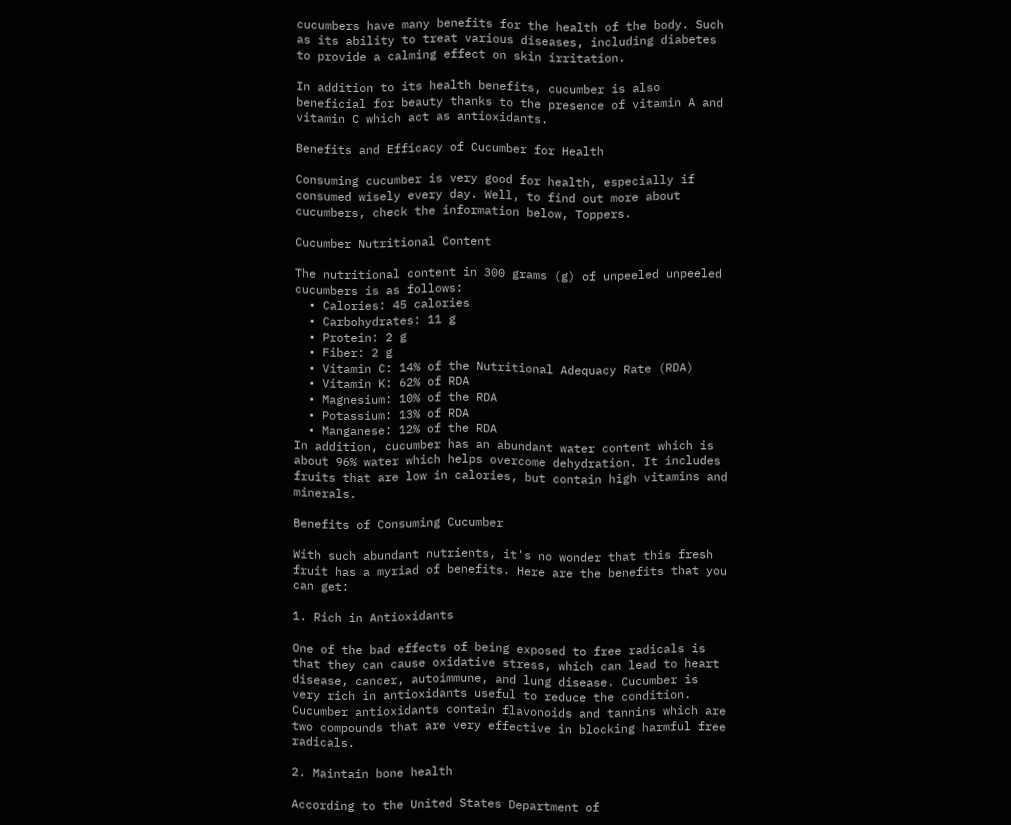cucumbers have many benefits for the health of the body. Such as its ability to treat various diseases, including diabetes to provide a calming effect on skin irritation.

In addition to its health benefits, cucumber is also beneficial for beauty thanks to the presence of vitamin A and vitamin C which act as antioxidants.

Benefits and Efficacy of Cucumber for Health

Consuming cucumber is very good for health, especially if consumed wisely every day. Well, to find out more about cucumbers, check the information below, Toppers.

Cucumber Nutritional Content

The nutritional content in 300 grams (g) of unpeeled unpeeled cucumbers is as follows:
  • Calories: 45 calories
  • Carbohydrates: 11 g
  • Protein: 2 g
  • Fiber: 2 g
  • Vitamin C: 14% of the Nutritional Adequacy Rate (RDA)
  • Vitamin K: 62% of RDA
  • Magnesium: 10% of the RDA
  • Potassium: 13% of RDA
  • Manganese: 12% of the RDA
In addition, cucumber has an abundant water content which is about 96% water which helps overcome dehydration. It includes fruits that are low in calories, but contain high vitamins and minerals.

Benefits of Consuming Cucumber

With such abundant nutrients, it's no wonder that this fresh fruit has a myriad of benefits. Here are the benefits that you can get:

1. Rich in Antioxidants

One of the bad effects of being exposed to free radicals is that they can cause oxidative stress, which can lead to heart disease, cancer, autoimmune, and lung disease. Cucumber is very rich in antioxidants useful to reduce the condition. Cucumber antioxidants contain flavonoids and tannins which are two compounds that are very effective in blocking harmful free radicals.

2. Maintain bone health

According to the United States Department of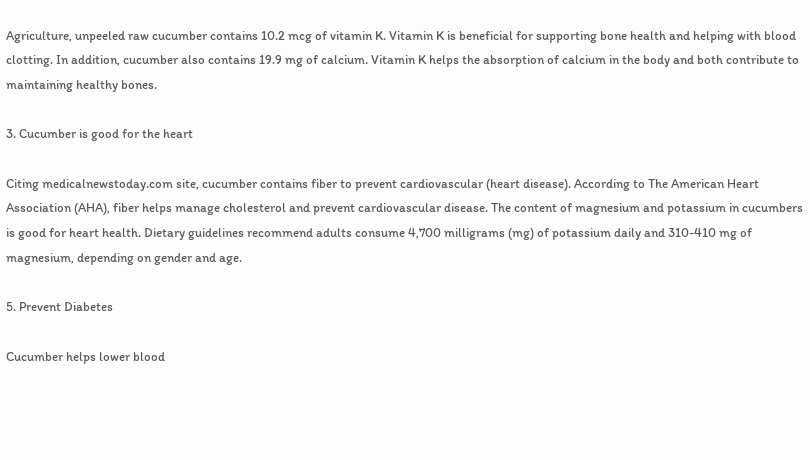Agriculture, unpeeled raw cucumber contains 10.2 mcg of vitamin K. Vitamin K is beneficial for supporting bone health and helping with blood clotting. In addition, cucumber also contains 19.9 mg of calcium. Vitamin K helps the absorption of calcium in the body and both contribute to maintaining healthy bones.

3. Cucumber is good for the heart

Citing medicalnewstoday.com site, cucumber contains fiber to prevent cardiovascular (heart disease). According to The American Heart Association (AHA), fiber helps manage cholesterol and prevent cardiovascular disease. The content of magnesium and potassium in cucumbers is good for heart health. Dietary guidelines recommend adults consume 4,700 milligrams (mg) of potassium daily and 310-410 mg of magnesium, depending on gender and age.

5. Prevent Diabetes

Cucumber helps lower blood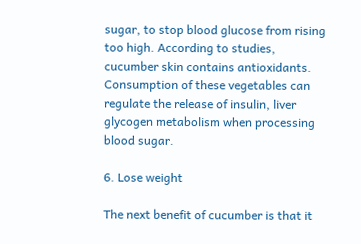sugar, to stop blood glucose from rising too high. According to studies, cucumber skin contains antioxidants. Consumption of these vegetables can regulate the release of insulin, liver glycogen metabolism when processing blood sugar.

6. Lose weight

The next benefit of cucumber is that it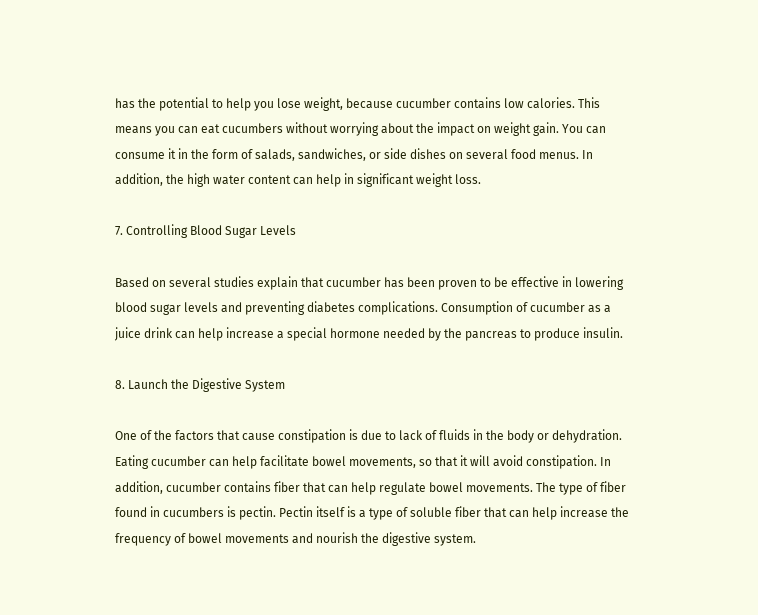has the potential to help you lose weight, because cucumber contains low calories. This means you can eat cucumbers without worrying about the impact on weight gain. You can consume it in the form of salads, sandwiches, or side dishes on several food menus. In addition, the high water content can help in significant weight loss.

7. Controlling Blood Sugar Levels

Based on several studies explain that cucumber has been proven to be effective in lowering blood sugar levels and preventing diabetes complications. Consumption of cucumber as a juice drink can help increase a special hormone needed by the pancreas to produce insulin.

8. Launch the Digestive System

One of the factors that cause constipation is due to lack of fluids in the body or dehydration. Eating cucumber can help facilitate bowel movements, so that it will avoid constipation. In addition, cucumber contains fiber that can help regulate bowel movements. The type of fiber found in cucumbers is pectin. Pectin itself is a type of soluble fiber that can help increase the frequency of bowel movements and nourish the digestive system.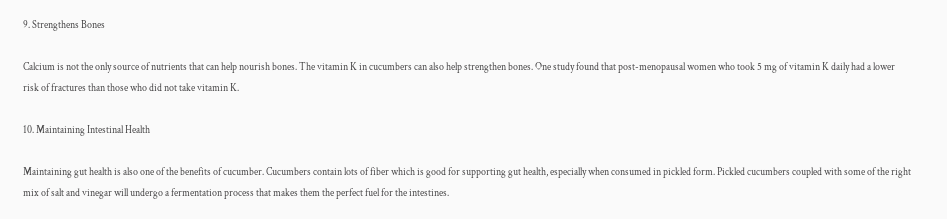9. Strengthens Bones

Calcium is not the only source of nutrients that can help nourish bones. The vitamin K in cucumbers can also help strengthen bones. One study found that post-menopausal women who took 5 mg of vitamin K daily had a lower risk of fractures than those who did not take vitamin K.

10. Maintaining Intestinal Health

Maintaining gut health is also one of the benefits of cucumber. Cucumbers contain lots of fiber which is good for supporting gut health, especially when consumed in pickled form. Pickled cucumbers coupled with some of the right mix of salt and vinegar will undergo a fermentation process that makes them the perfect fuel for the intestines.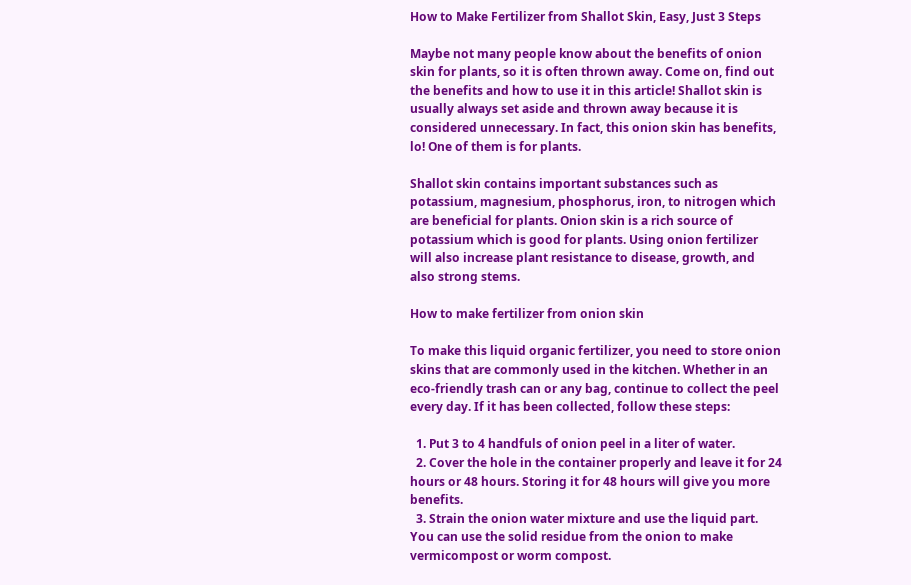How to Make Fertilizer from Shallot Skin, Easy, Just 3 Steps

Maybe not many people know about the benefits of onion skin for plants, so it is often thrown away. Come on, find out the benefits and how to use it in this article! Shallot skin is usually always set aside and thrown away because it is considered unnecessary. In fact, this onion skin has benefits, lo! One of them is for plants.

Shallot skin contains important substances such as potassium, magnesium, phosphorus, iron, to nitrogen which are beneficial for plants. Onion skin is a rich source of potassium which is good for plants. Using onion fertilizer will also increase plant resistance to disease, growth, and also strong stems.

How to make fertilizer from onion skin

To make this liquid organic fertilizer, you need to store onion skins that are commonly used in the kitchen. Whether in an eco-friendly trash can or any bag, continue to collect the peel every day. If it has been collected, follow these steps:

  1. Put 3 to 4 handfuls of onion peel in a liter of water.
  2. Cover the hole in the container properly and leave it for 24 hours or 48 hours. Storing it for 48 hours will give you more benefits.
  3. Strain the onion water mixture and use the liquid part. You can use the solid residue from the onion to make vermicompost or worm compost.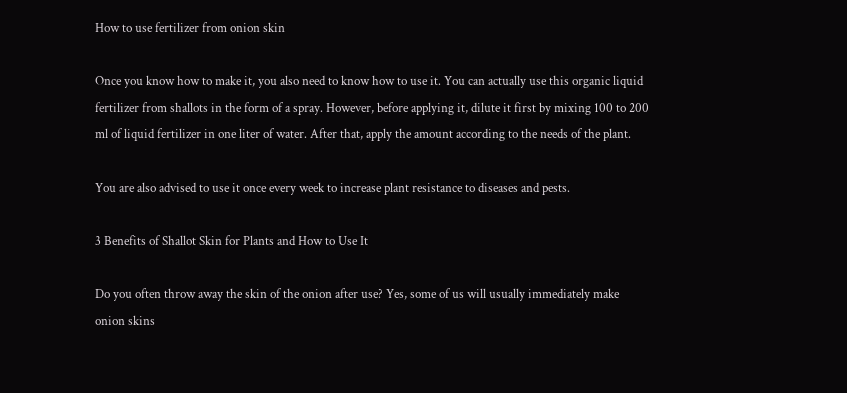How to use fertilizer from onion skin

Once you know how to make it, you also need to know how to use it. You can actually use this organic liquid fertilizer from shallots in the form of a spray. However, before applying it, dilute it first by mixing 100 to 200 ml of liquid fertilizer in one liter of water. After that, apply the amount according to the needs of the plant.

You are also advised to use it once every week to increase plant resistance to diseases and pests.

3 Benefits of Shallot Skin for Plants and How to Use It

Do you often throw away the skin of the onion after use? Yes, some of us will usually immediately make onion skins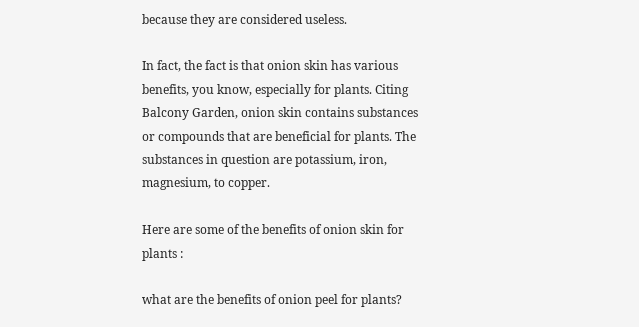because they are considered useless.

In fact, the fact is that onion skin has various benefits, you know, especially for plants. Citing Balcony Garden, onion skin contains substances or compounds that are beneficial for plants. The substances in question are potassium, iron, magnesium, to copper.

Here are some of the benefits of onion skin for plants :

what are the benefits of onion peel for plants?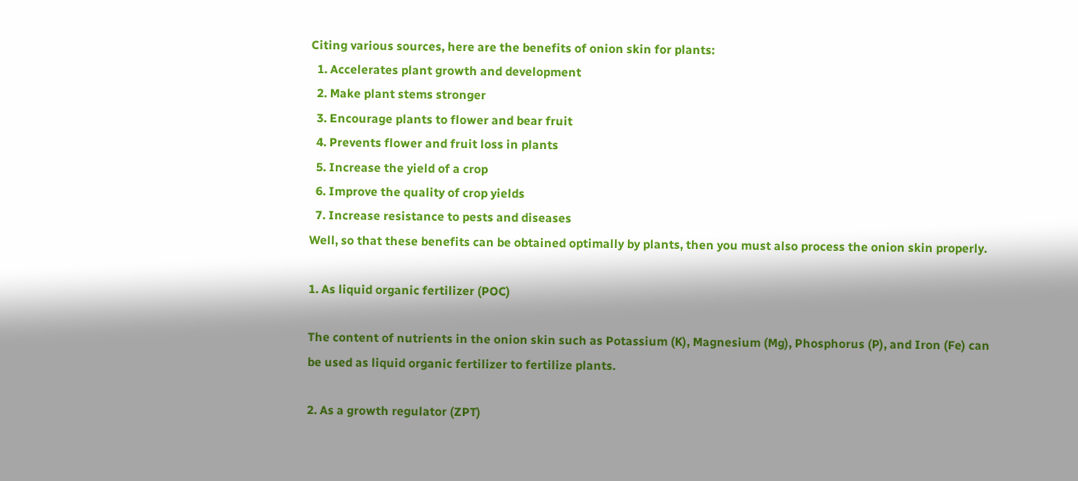Citing various sources, here are the benefits of onion skin for plants:
  1. Accelerates plant growth and development
  2. Make plant stems stronger
  3. Encourage plants to flower and bear fruit
  4. Prevents flower and fruit loss in plants
  5. Increase the yield of a crop
  6. Improve the quality of crop yields
  7. Increase resistance to pests and diseases
Well, so that these benefits can be obtained optimally by plants, then you must also process the onion skin properly.

1. As liquid organic fertilizer (POC)

The content of nutrients in the onion skin such as Potassium (K), Magnesium (Mg), Phosphorus (P), and Iron (Fe) can be used as liquid organic fertilizer to fertilize plants.

2. As a growth regulator (ZPT)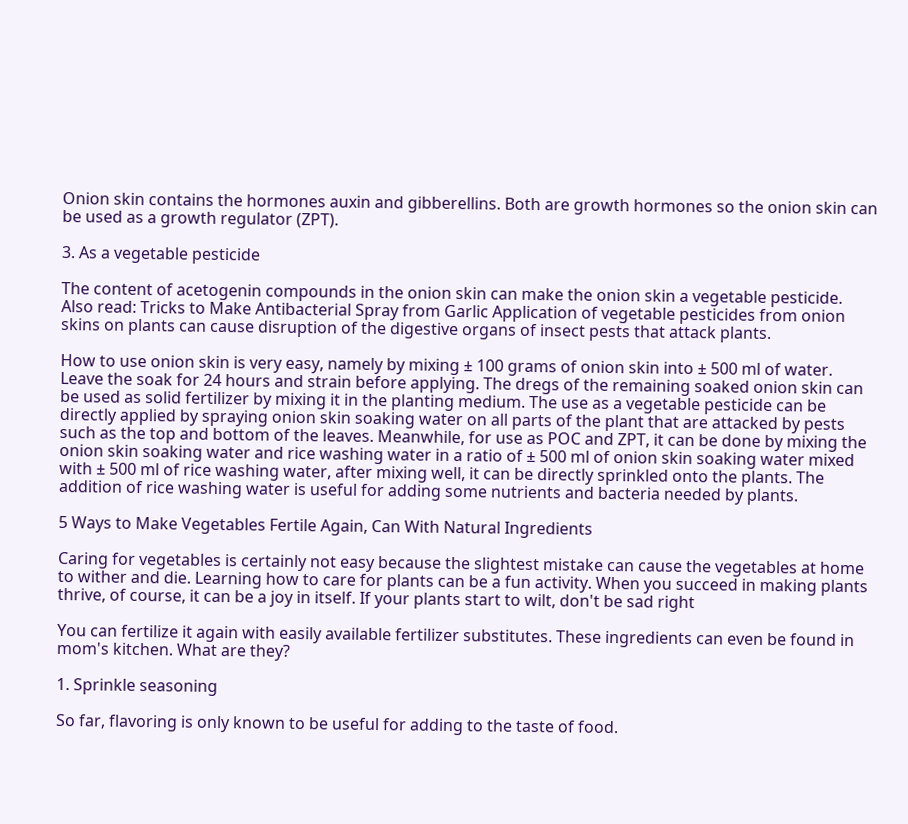Onion skin contains the hormones auxin and gibberellins. Both are growth hormones so the onion skin can be used as a growth regulator (ZPT).

3. As a vegetable pesticide

The content of acetogenin compounds in the onion skin can make the onion skin a vegetable pesticide. Also read: Tricks to Make Antibacterial Spray from Garlic Application of vegetable pesticides from onion skins on plants can cause disruption of the digestive organs of insect pests that attack plants.

How to use onion skin is very easy, namely by mixing ± 100 grams of onion skin into ± 500 ml of water. Leave the soak for 24 hours and strain before applying. The dregs of the remaining soaked onion skin can be used as solid fertilizer by mixing it in the planting medium. The use as a vegetable pesticide can be directly applied by spraying onion skin soaking water on all parts of the plant that are attacked by pests such as the top and bottom of the leaves. Meanwhile, for use as POC and ZPT, it can be done by mixing the onion skin soaking water and rice washing water in a ratio of ± 500 ml of onion skin soaking water mixed with ± 500 ml of rice washing water, after mixing well, it can be directly sprinkled onto the plants. The addition of rice washing water is useful for adding some nutrients and bacteria needed by plants.

5 Ways to Make Vegetables Fertile Again, Can With Natural Ingredients

Caring for vegetables is certainly not easy because the slightest mistake can cause the vegetables at home to wither and die. Learning how to care for plants can be a fun activity. When you succeed in making plants thrive, of course, it can be a joy in itself. If your plants start to wilt, don't be sad right

You can fertilize it again with easily available fertilizer substitutes. These ingredients can even be found in mom's kitchen. What are they?

1. Sprinkle seasoning

So far, flavoring is only known to be useful for adding to the taste of food.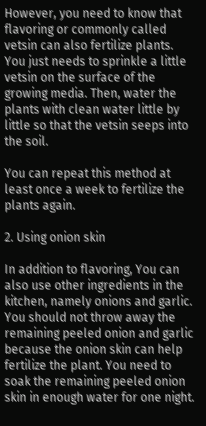However, you need to know that flavoring or commonly called vetsin can also fertilize plants. You just needs to sprinkle a little vetsin on the surface of the growing media. Then, water the plants with clean water little by little so that the vetsin seeps into the soil.

You can repeat this method at least once a week to fertilize the plants again.

2. Using onion skin

In addition to flavoring, You can also use other ingredients in the kitchen, namely onions and garlic. You should not throw away the remaining peeled onion and garlic because the onion skin can help fertilize the plant. You need to soak the remaining peeled onion skin in enough water for one night.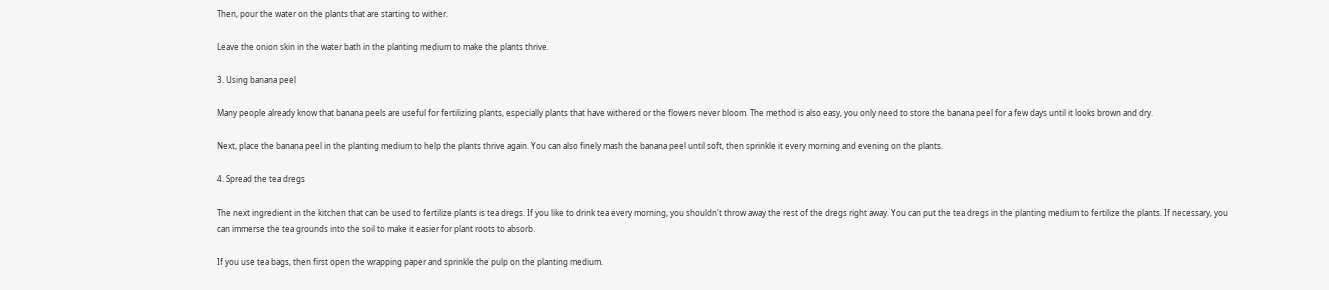Then, pour the water on the plants that are starting to wither.

Leave the onion skin in the water bath in the planting medium to make the plants thrive.

3. Using banana peel

Many people already know that banana peels are useful for fertilizing plants, especially plants that have withered or the flowers never bloom. The method is also easy, you only need to store the banana peel for a few days until it looks brown and dry.

Next, place the banana peel in the planting medium to help the plants thrive again. You can also finely mash the banana peel until soft, then sprinkle it every morning and evening on the plants.

4. Spread the tea dregs

The next ingredient in the kitchen that can be used to fertilize plants is tea dregs. If you like to drink tea every morning, you shouldn't throw away the rest of the dregs right away. You can put the tea dregs in the planting medium to fertilize the plants. If necessary, you can immerse the tea grounds into the soil to make it easier for plant roots to absorb.

If you use tea bags, then first open the wrapping paper and sprinkle the pulp on the planting medium.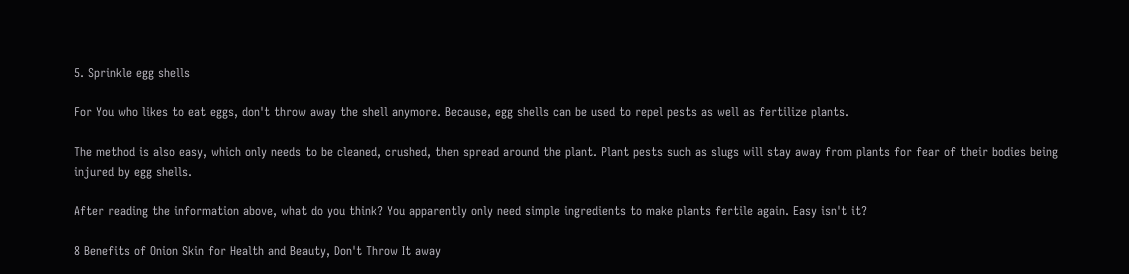5. Sprinkle egg shells

For You who likes to eat eggs, don't throw away the shell anymore. Because, egg shells can be used to repel pests as well as fertilize plants.

The method is also easy, which only needs to be cleaned, crushed, then spread around the plant. Plant pests such as slugs will stay away from plants for fear of their bodies being injured by egg shells.

After reading the information above, what do you think? You apparently only need simple ingredients to make plants fertile again. Easy isn't it?

8 Benefits of Onion Skin for Health and Beauty, Don't Throw It away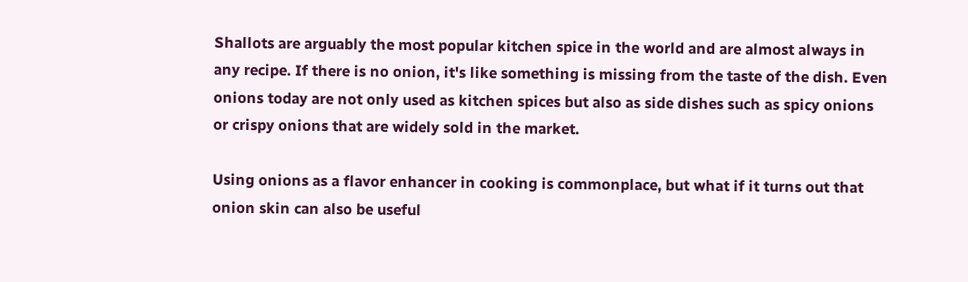Shallots are arguably the most popular kitchen spice in the world and are almost always in any recipe. If there is no onion, it's like something is missing from the taste of the dish. Even onions today are not only used as kitchen spices but also as side dishes such as spicy onions or crispy onions that are widely sold in the market.

Using onions as a flavor enhancer in cooking is commonplace, but what if it turns out that onion skin can also be useful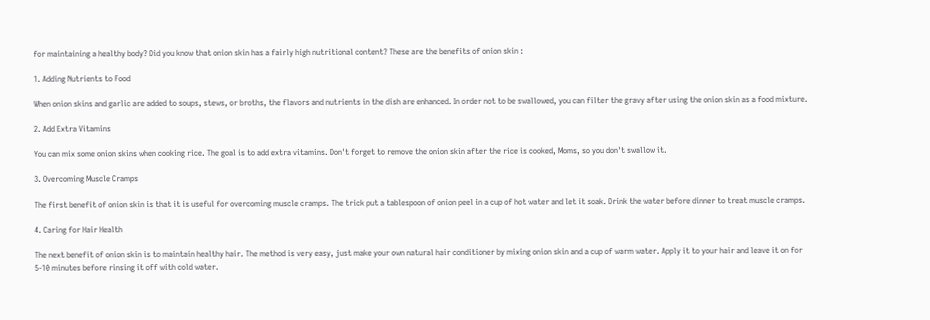for maintaining a healthy body? Did you know that onion skin has a fairly high nutritional content? These are the benefits of onion skin :

1. Adding Nutrients to Food

When onion skins and garlic are added to soups, stews, or broths, the flavors and nutrients in the dish are enhanced. In order not to be swallowed, you can filter the gravy after using the onion skin as a food mixture.

2. Add Extra Vitamins

You can mix some onion skins when cooking rice. The goal is to add extra vitamins. Don't forget to remove the onion skin after the rice is cooked, Moms, so you don't swallow it.

3. Overcoming Muscle Cramps

The first benefit of onion skin is that it is useful for overcoming muscle cramps. The trick put a tablespoon of onion peel in a cup of hot water and let it soak. Drink the water before dinner to treat muscle cramps.

4. Caring for Hair Health

The next benefit of onion skin is to maintain healthy hair. The method is very easy, just make your own natural hair conditioner by mixing onion skin and a cup of warm water. Apply it to your hair and leave it on for 5-10 minutes before rinsing it off with cold water.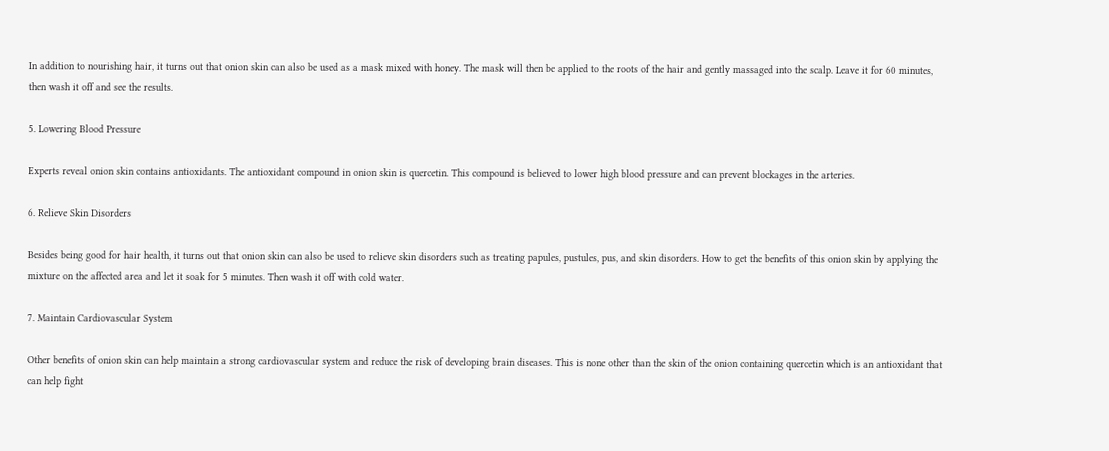In addition to nourishing hair, it turns out that onion skin can also be used as a mask mixed with honey. The mask will then be applied to the roots of the hair and gently massaged into the scalp. Leave it for 60 minutes, then wash it off and see the results.

5. Lowering Blood Pressure

Experts reveal onion skin contains antioxidants. The antioxidant compound in onion skin is quercetin. This compound is believed to lower high blood pressure and can prevent blockages in the arteries.

6. Relieve Skin Disorders

Besides being good for hair health, it turns out that onion skin can also be used to relieve skin disorders such as treating papules, pustules, pus, and skin disorders. How to get the benefits of this onion skin by applying the mixture on the affected area and let it soak for 5 minutes. Then wash it off with cold water.

7. Maintain Cardiovascular System

Other benefits of onion skin can help maintain a strong cardiovascular system and reduce the risk of developing brain diseases. This is none other than the skin of the onion containing quercetin which is an antioxidant that can help fight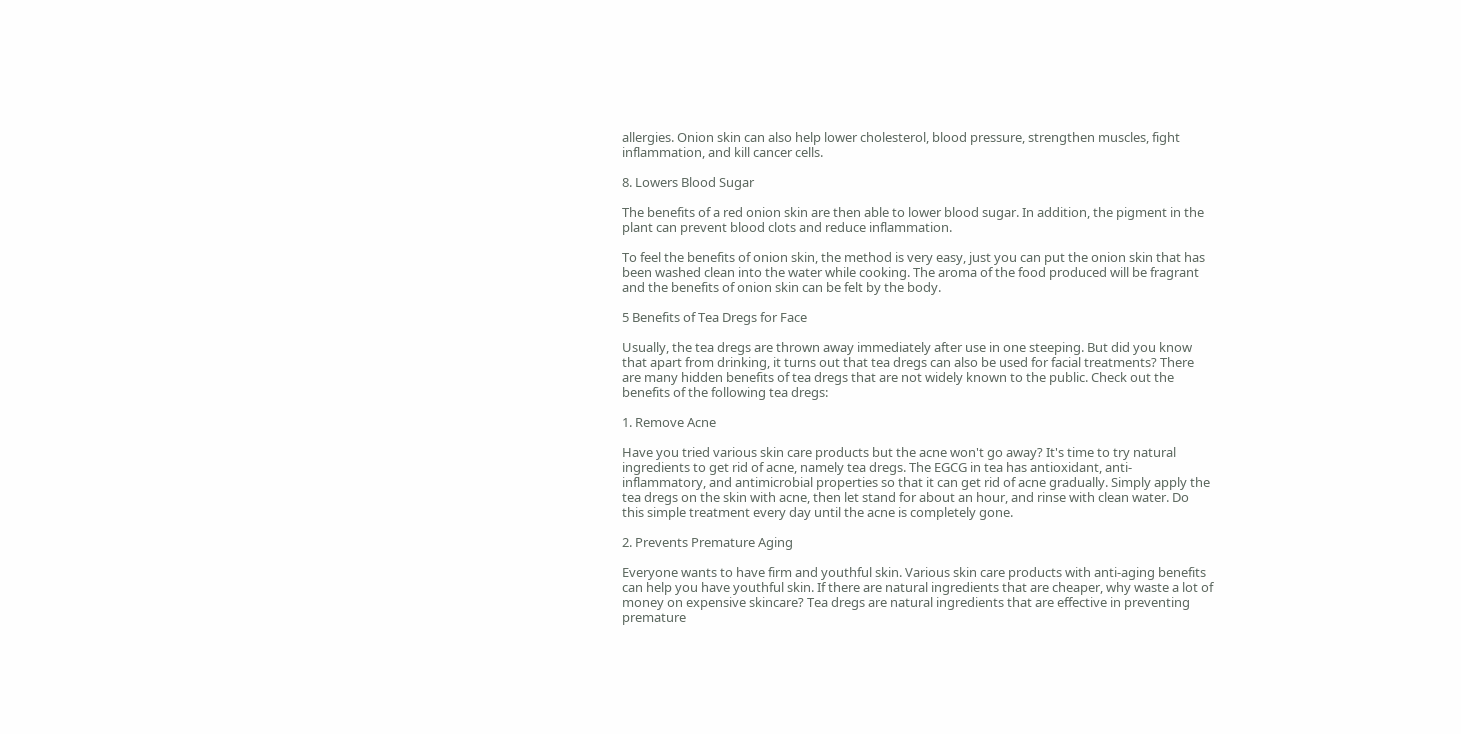allergies. Onion skin can also help lower cholesterol, blood pressure, strengthen muscles, fight inflammation, and kill cancer cells.

8. Lowers Blood Sugar

The benefits of a red onion skin are then able to lower blood sugar. In addition, the pigment in the plant can prevent blood clots and reduce inflammation.

To feel the benefits of onion skin, the method is very easy, just you can put the onion skin that has been washed clean into the water while cooking. The aroma of the food produced will be fragrant and the benefits of onion skin can be felt by the body.

5 Benefits of Tea Dregs for Face

Usually, the tea dregs are thrown away immediately after use in one steeping. But did you know that apart from drinking, it turns out that tea dregs can also be used for facial treatments? There are many hidden benefits of tea dregs that are not widely known to the public. Check out the benefits of the following tea dregs:

1. Remove Acne

Have you tried various skin care products but the acne won't go away? It's time to try natural ingredients to get rid of acne, namely tea dregs. The EGCG in tea has antioxidant, anti-inflammatory, and antimicrobial properties so that it can get rid of acne gradually. Simply apply the tea dregs on the skin with acne, then let stand for about an hour, and rinse with clean water. Do this simple treatment every day until the acne is completely gone.

2. Prevents Premature Aging

Everyone wants to have firm and youthful skin. Various skin care products with anti-aging benefits can help you have youthful skin. If there are natural ingredients that are cheaper, why waste a lot of money on expensive skincare? Tea dregs are natural ingredients that are effective in preventing premature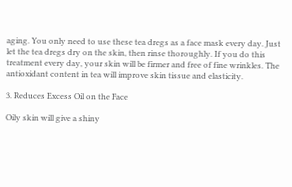aging. You only need to use these tea dregs as a face mask every day. Just let the tea dregs dry on the skin, then rinse thoroughly. If you do this treatment every day, your skin will be firmer and free of fine wrinkles. The antioxidant content in tea will improve skin tissue and elasticity.

3. Reduces Excess Oil on the Face

Oily skin will give a shiny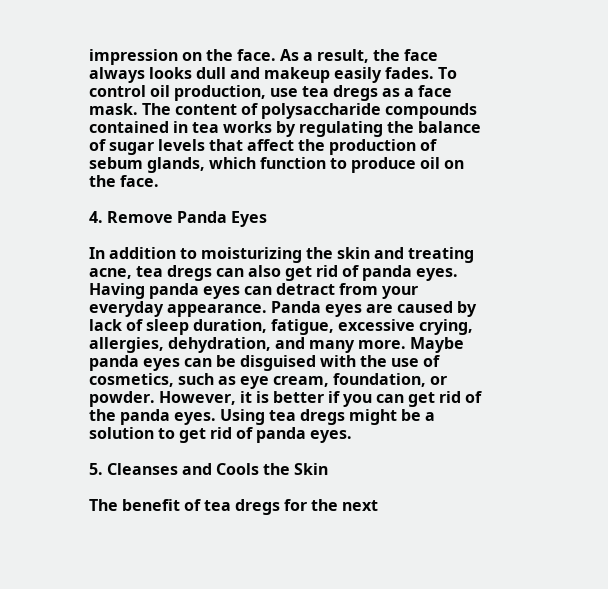impression on the face. As a result, the face always looks dull and makeup easily fades. To control oil production, use tea dregs as a face mask. The content of polysaccharide compounds contained in tea works by regulating the balance of sugar levels that affect the production of sebum glands, which function to produce oil on the face.

4. Remove Panda Eyes

In addition to moisturizing the skin and treating acne, tea dregs can also get rid of panda eyes. Having panda eyes can detract from your everyday appearance. Panda eyes are caused by lack of sleep duration, fatigue, excessive crying, allergies, dehydration, and many more. Maybe panda eyes can be disguised with the use of cosmetics, such as eye cream, foundation, or powder. However, it is better if you can get rid of the panda eyes. Using tea dregs might be a solution to get rid of panda eyes.

5. Cleanses and Cools the Skin

The benefit of tea dregs for the next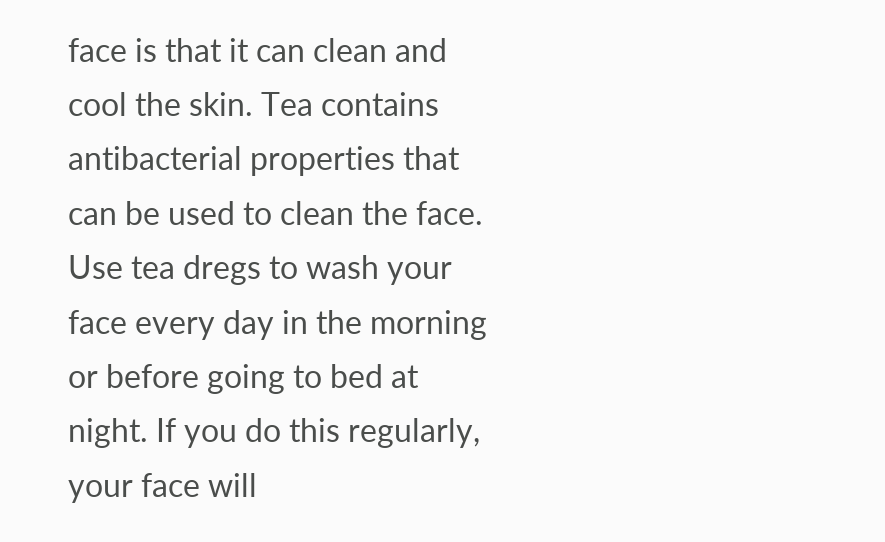face is that it can clean and cool the skin. Tea contains antibacterial properties that can be used to clean the face. Use tea dregs to wash your face every day in the morning or before going to bed at night. If you do this regularly, your face will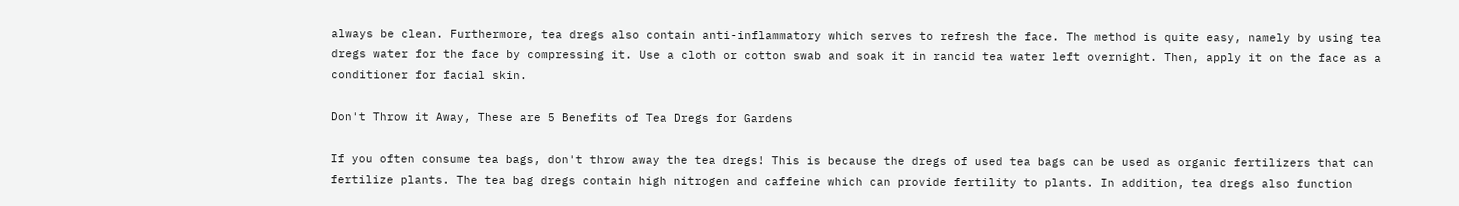always be clean. Furthermore, tea dregs also contain anti-inflammatory which serves to refresh the face. The method is quite easy, namely by using tea dregs water for the face by compressing it. Use a cloth or cotton swab and soak it in rancid tea water left overnight. Then, apply it on the face as a conditioner for facial skin.

Don't Throw it Away, These are 5 Benefits of Tea Dregs for Gardens

If you often consume tea bags, don't throw away the tea dregs! This is because the dregs of used tea bags can be used as organic fertilizers that can fertilize plants. The tea bag dregs contain high nitrogen and caffeine which can provide fertility to plants. In addition, tea dregs also function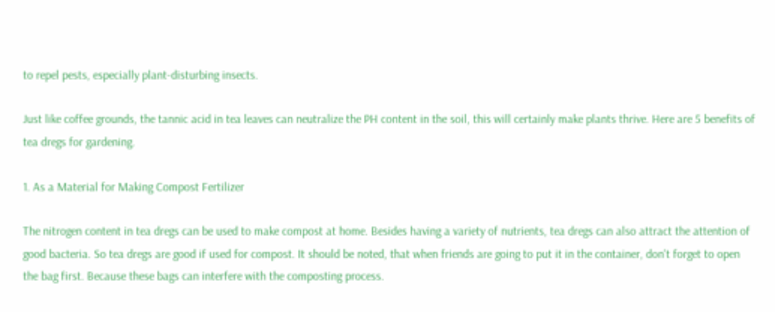to repel pests, especially plant-disturbing insects.

Just like coffee grounds, the tannic acid in tea leaves can neutralize the PH content in the soil, this will certainly make plants thrive. Here are 5 benefits of tea dregs for gardening.

1. As a Material for Making Compost Fertilizer

The nitrogen content in tea dregs can be used to make compost at home. Besides having a variety of nutrients, tea dregs can also attract the attention of good bacteria. So tea dregs are good if used for compost. It should be noted, that when friends are going to put it in the container, don't forget to open the bag first. Because these bags can interfere with the composting process.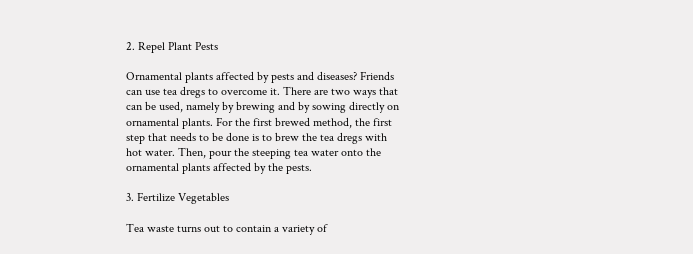2. Repel Plant Pests

Ornamental plants affected by pests and diseases? Friends can use tea dregs to overcome it. There are two ways that can be used, namely by brewing and by sowing directly on ornamental plants. For the first brewed method, the first step that needs to be done is to brew the tea dregs with hot water. Then, pour the steeping tea water onto the ornamental plants affected by the pests.

3. Fertilize Vegetables

Tea waste turns out to contain a variety of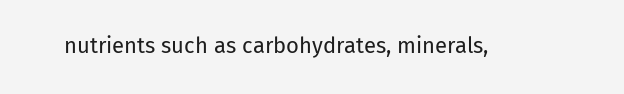nutrients such as carbohydrates, minerals,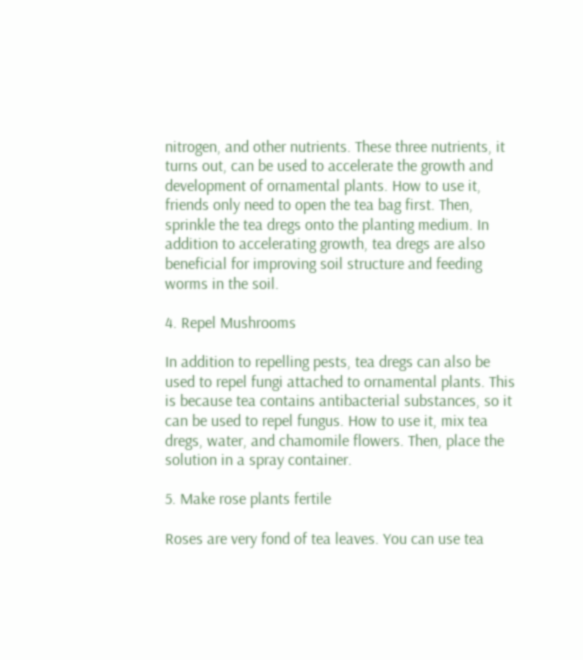nitrogen, and other nutrients. These three nutrients, it turns out, can be used to accelerate the growth and development of ornamental plants. How to use it, friends only need to open the tea bag first. Then, sprinkle the tea dregs onto the planting medium. In addition to accelerating growth, tea dregs are also beneficial for improving soil structure and feeding worms in the soil.

4. Repel Mushrooms

In addition to repelling pests, tea dregs can also be used to repel fungi attached to ornamental plants. This is because tea contains antibacterial substances, so it can be used to repel fungus. How to use it, mix tea dregs, water, and chamomile flowers. Then, place the solution in a spray container.

5. Make rose plants fertile

Roses are very fond of tea leaves. You can use tea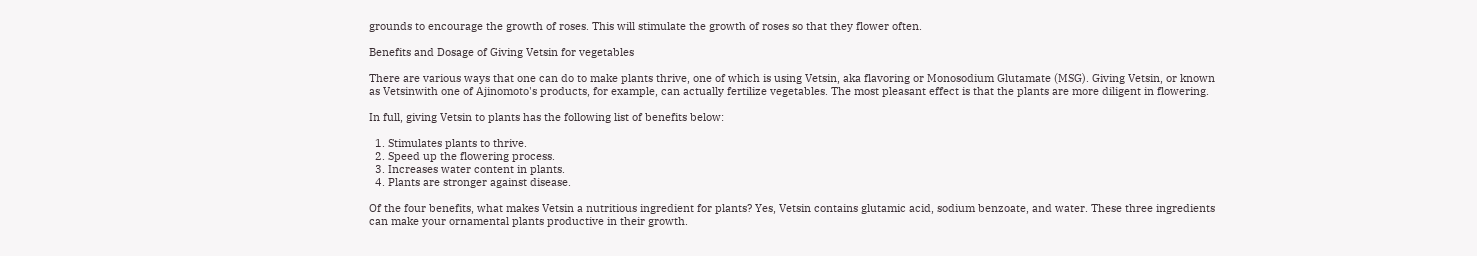grounds to encourage the growth of roses. This will stimulate the growth of roses so that they flower often.

Benefits and Dosage of Giving Vetsin for vegetables

There are various ways that one can do to make plants thrive, one of which is using Vetsin, aka flavoring or Monosodium Glutamate (MSG). Giving Vetsin, or known as Vetsinwith one of Ajinomoto's products, for example, can actually fertilize vegetables. The most pleasant effect is that the plants are more diligent in flowering.

In full, giving Vetsin to plants has the following list of benefits below:

  1. Stimulates plants to thrive.
  2. Speed up the flowering process.
  3. Increases water content in plants.
  4. Plants are stronger against disease.

Of the four benefits, what makes Vetsin a nutritious ingredient for plants? Yes, Vetsin contains glutamic acid, sodium benzoate, and water. These three ingredients can make your ornamental plants productive in their growth.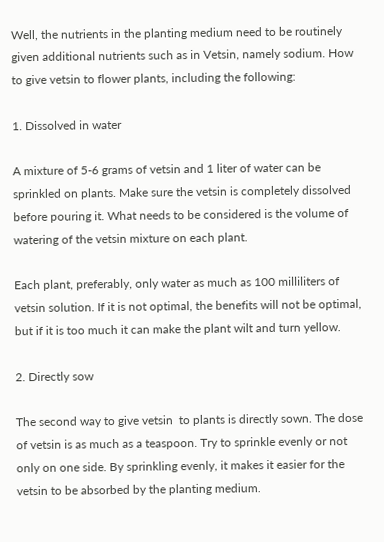Well, the nutrients in the planting medium need to be routinely given additional nutrients such as in Vetsin, namely sodium. How to give vetsin to flower plants, including the following:

1. Dissolved in water

A mixture of 5-6 grams of vetsin and 1 liter of water can be sprinkled on plants. Make sure the vetsin is completely dissolved before pouring it. What needs to be considered is the volume of watering of the vetsin mixture on each plant.

Each plant, preferably, only water as much as 100 milliliters of vetsin solution. If it is not optimal, the benefits will not be optimal, but if it is too much it can make the plant wilt and turn yellow.

2. Directly sow

The second way to give vetsin  to plants is directly sown. The dose of vetsin is as much as a teaspoon. Try to sprinkle evenly or not only on one side. By sprinkling evenly, it makes it easier for the vetsin to be absorbed by the planting medium.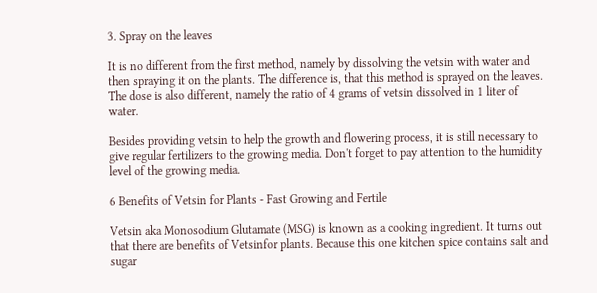3. Spray on the leaves

It is no different from the first method, namely by dissolving the vetsin with water and then spraying it on the plants. The difference is, that this method is sprayed on the leaves. The dose is also different, namely the ratio of 4 grams of vetsin dissolved in 1 liter of water.

Besides providing vetsin to help the growth and flowering process, it is still necessary to give regular fertilizers to the growing media. Don't forget to pay attention to the humidity level of the growing media.

6 Benefits of Vetsin for Plants - Fast Growing and Fertile

Vetsin aka Monosodium Glutamate (MSG) is known as a cooking ingredient. It turns out that there are benefits of Vetsinfor plants. Because this one kitchen spice contains salt and sugar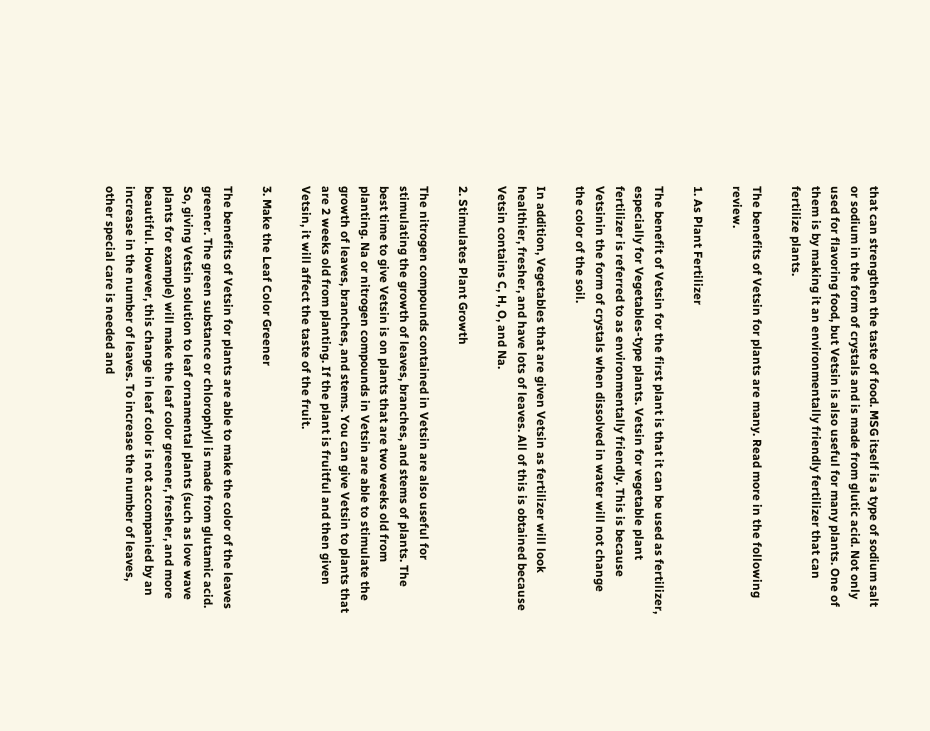that can strengthen the taste of food. MSG itself is a type of sodium salt or sodium in the form of crystals and is made from glutic acid. Not only used for flavoring food, but Vetsin is also useful for many plants. One of them is by making it an environmentally friendly fertilizer that can fertilize plants.

The benefits of Vetsin for plants are many. Read more in the following review.

1. As Plant Fertilizer

The benefit of Vetsin for the first plant is that it can be used as fertilizer, especially for Vegetables-type plants. Vetsin for vegetable plant fertilizer is referred to as environmentally friendly. This is because Vetsinin the form of crystals when dissolved in water will not change the color of the soil.

In addition, Vegetables that are given Vetsin as fertilizer will look healthier, fresher, and have lots of leaves. All of this is obtained because Vetsin contains C, H, O, and Na.

2. Stimulates Plant Growth

The nitrogen compounds contained in Vetsin are also useful for stimulating the growth of leaves, branches, and stems of plants. The best time to give Vetsin is on plants that are two weeks old from planting. Na or nitrogen compounds in Vetsin are able to stimulate the growth of leaves, branches, and stems. You can give Vetsin to plants that are 2 weeks old from planting. If the plant is fruitful and then given Vetsin, it will affect the taste of the fruit.

3. Make the Leaf Color Greener

The benefits of Vetsin for plants are able to make the color of the leaves greener. The green substance or chlorophyll is made from glutamic acid. So, giving Vetsin solution to leaf ornamental plants (such as love wave plants for example) will make the leaf color greener, fresher, and more beautiful. However, this change in leaf color is not accompanied by an increase in the number of leaves. To increase the number of leaves, other special care is needed and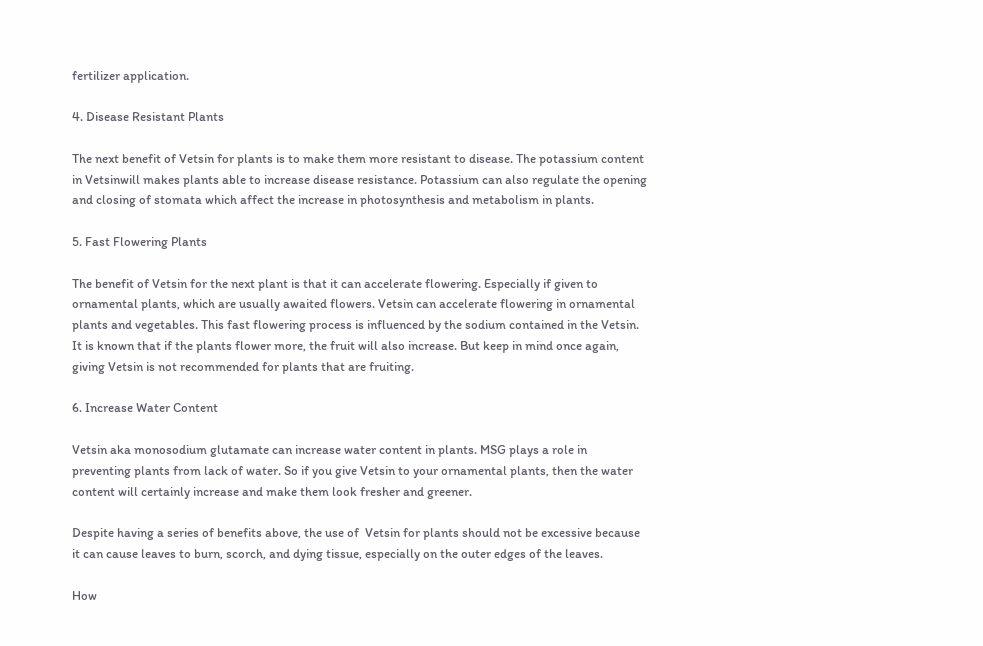fertilizer application.

4. Disease Resistant Plants

The next benefit of Vetsin for plants is to make them more resistant to disease. The potassium content in Vetsinwill makes plants able to increase disease resistance. Potassium can also regulate the opening and closing of stomata which affect the increase in photosynthesis and metabolism in plants.

5. Fast Flowering Plants

The benefit of Vetsin for the next plant is that it can accelerate flowering. Especially if given to ornamental plants, which are usually awaited flowers. Vetsin can accelerate flowering in ornamental plants and vegetables. This fast flowering process is influenced by the sodium contained in the Vetsin. It is known that if the plants flower more, the fruit will also increase. But keep in mind once again, giving Vetsin is not recommended for plants that are fruiting.

6. Increase Water Content

Vetsin aka monosodium glutamate can increase water content in plants. MSG plays a role in preventing plants from lack of water. So if you give Vetsin to your ornamental plants, then the water content will certainly increase and make them look fresher and greener.

Despite having a series of benefits above, the use of  Vetsin for plants should not be excessive because it can cause leaves to burn, scorch, and dying tissue, especially on the outer edges of the leaves.

How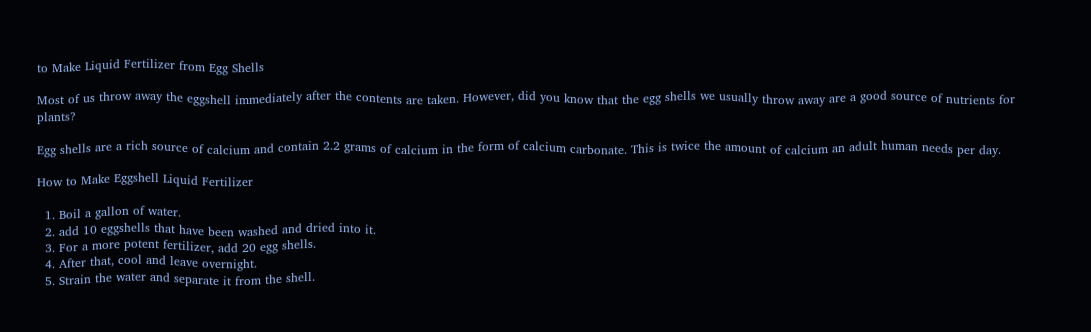to Make Liquid Fertilizer from Egg Shells

Most of us throw away the eggshell immediately after the contents are taken. However, did you know that the egg shells we usually throw away are a good source of nutrients for plants?

Egg shells are a rich source of calcium and contain 2.2 grams of calcium in the form of calcium carbonate. This is twice the amount of calcium an adult human needs per day.

How to Make Eggshell Liquid Fertilizer

  1. Boil a gallon of water.
  2. add 10 eggshells that have been washed and dried into it.
  3. For a more potent fertilizer, add 20 egg shells.
  4. After that, cool and leave overnight.
  5. Strain the water and separate it from the shell.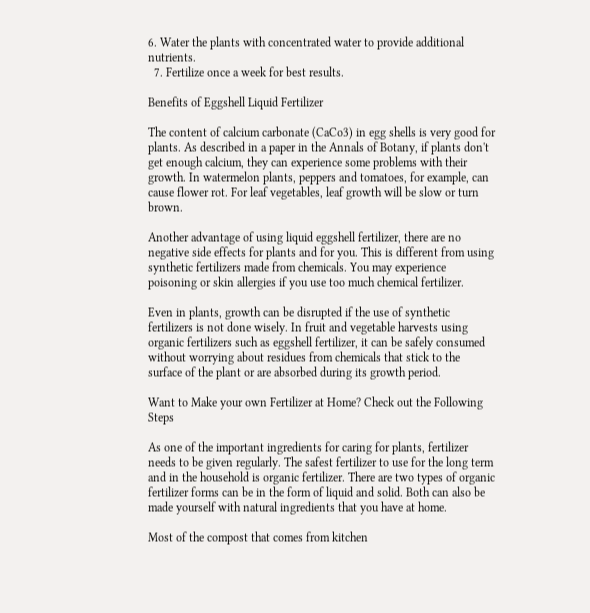6. Water the plants with concentrated water to provide additional nutrients.
  7. Fertilize once a week for best results.

Benefits of Eggshell Liquid Fertilizer

The content of calcium carbonate (CaCo3) in egg shells is very good for plants. As described in a paper in the Annals of Botany, if plants don't get enough calcium, they can experience some problems with their growth. In watermelon plants, peppers and tomatoes, for example, can cause flower rot. For leaf vegetables, leaf growth will be slow or turn brown.

Another advantage of using liquid eggshell fertilizer, there are no negative side effects for plants and for you. This is different from using synthetic fertilizers made from chemicals. You may experience poisoning or skin allergies if you use too much chemical fertilizer.

Even in plants, growth can be disrupted if the use of synthetic fertilizers is not done wisely. In fruit and vegetable harvests using organic fertilizers such as eggshell fertilizer, it can be safely consumed without worrying about residues from chemicals that stick to the surface of the plant or are absorbed during its growth period.

Want to Make your own Fertilizer at Home? Check out the Following Steps

As one of the important ingredients for caring for plants, fertilizer needs to be given regularly. The safest fertilizer to use for the long term and in the household is organic fertilizer. There are two types of organic fertilizer forms can be in the form of liquid and solid. Both can also be made yourself with natural ingredients that you have at home.

Most of the compost that comes from kitchen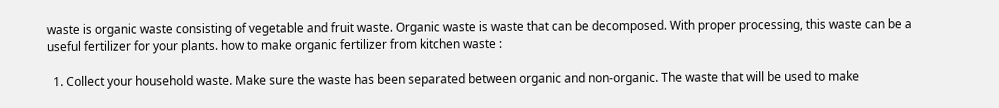waste is organic waste consisting of vegetable and fruit waste. Organic waste is waste that can be decomposed. With proper processing, this waste can be a useful fertilizer for your plants. how to make organic fertilizer from kitchen waste :

  1. Collect your household waste. Make sure the waste has been separated between organic and non-organic. The waste that will be used to make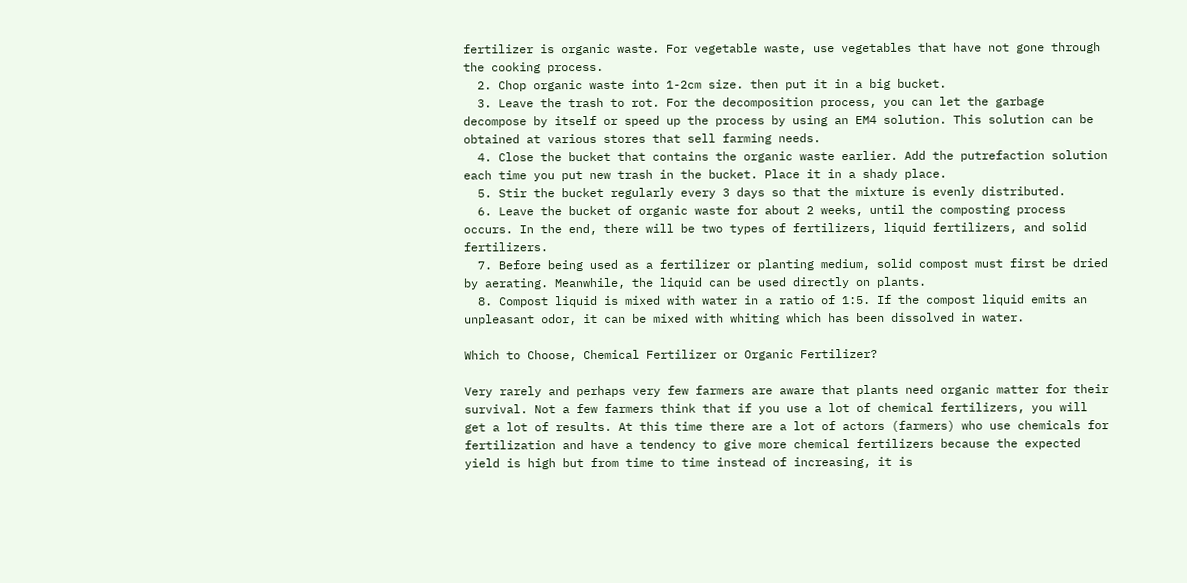fertilizer is organic waste. For vegetable waste, use vegetables that have not gone through the cooking process.
  2. Chop organic waste into 1-2cm size. then put it in a big bucket.
  3. Leave the trash to rot. For the decomposition process, you can let the garbage decompose by itself or speed up the process by using an EM4 solution. This solution can be obtained at various stores that sell farming needs.
  4. Close the bucket that contains the organic waste earlier. Add the putrefaction solution each time you put new trash in the bucket. Place it in a shady place.
  5. Stir the bucket regularly every 3 days so that the mixture is evenly distributed.
  6. Leave the bucket of organic waste for about 2 weeks, until the composting process occurs. In the end, there will be two types of fertilizers, liquid fertilizers, and solid fertilizers.
  7. Before being used as a fertilizer or planting medium, solid compost must first be dried by aerating. Meanwhile, the liquid can be used directly on plants.
  8. Compost liquid is mixed with water in a ratio of 1:5. If the compost liquid emits an unpleasant odor, it can be mixed with whiting which has been dissolved in water.

Which to Choose, Chemical Fertilizer or Organic Fertilizer?

Very rarely and perhaps very few farmers are aware that plants need organic matter for their survival. Not a few farmers think that if you use a lot of chemical fertilizers, you will get a lot of results. At this time there are a lot of actors (farmers) who use chemicals for fertilization and have a tendency to give more chemical fertilizers because the expected yield is high but from time to time instead of increasing, it is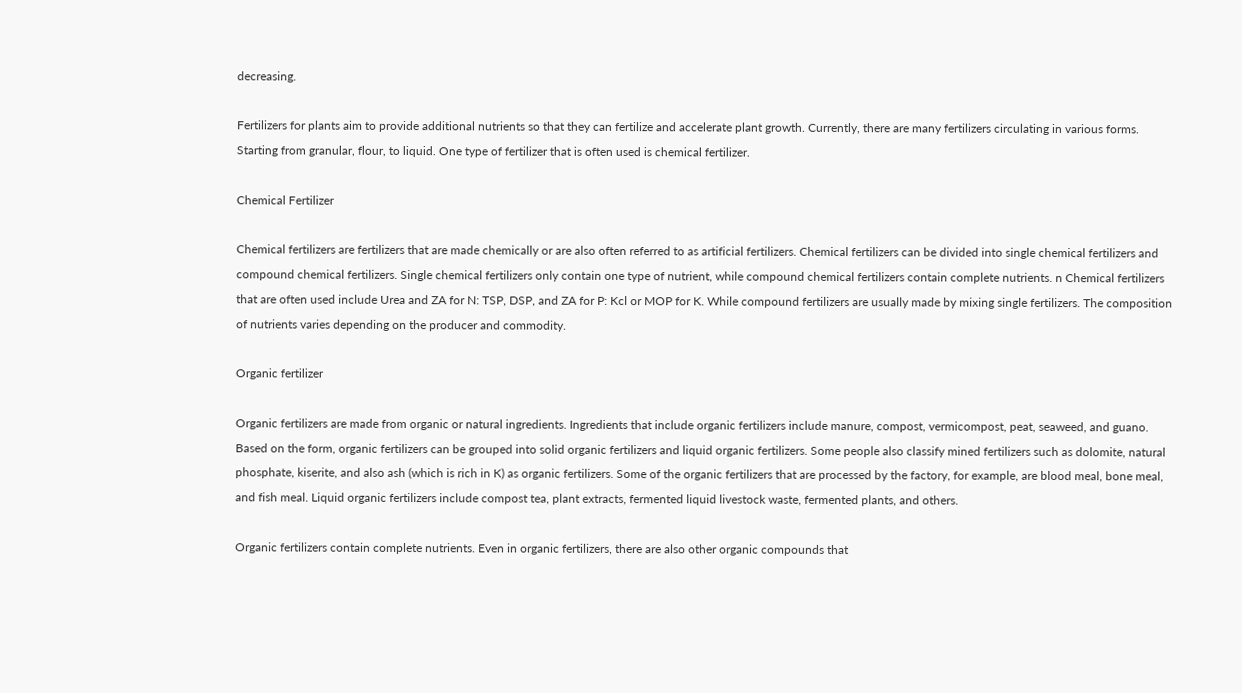decreasing.

Fertilizers for plants aim to provide additional nutrients so that they can fertilize and accelerate plant growth. Currently, there are many fertilizers circulating in various forms. Starting from granular, flour, to liquid. One type of fertilizer that is often used is chemical fertilizer.

Chemical Fertilizer

Chemical fertilizers are fertilizers that are made chemically or are also often referred to as artificial fertilizers. Chemical fertilizers can be divided into single chemical fertilizers and compound chemical fertilizers. Single chemical fertilizers only contain one type of nutrient, while compound chemical fertilizers contain complete nutrients. n Chemical fertilizers that are often used include Urea and ZA for N: TSP, DSP, and ZA for P: Kcl or MOP for K. While compound fertilizers are usually made by mixing single fertilizers. The composition of nutrients varies depending on the producer and commodity.

Organic fertilizer

Organic fertilizers are made from organic or natural ingredients. Ingredients that include organic fertilizers include manure, compost, vermicompost, peat, seaweed, and guano. Based on the form, organic fertilizers can be grouped into solid organic fertilizers and liquid organic fertilizers. Some people also classify mined fertilizers such as dolomite, natural phosphate, kiserite, and also ash (which is rich in K) as organic fertilizers. Some of the organic fertilizers that are processed by the factory, for example, are blood meal, bone meal, and fish meal. Liquid organic fertilizers include compost tea, plant extracts, fermented liquid livestock waste, fermented plants, and others.

Organic fertilizers contain complete nutrients. Even in organic fertilizers, there are also other organic compounds that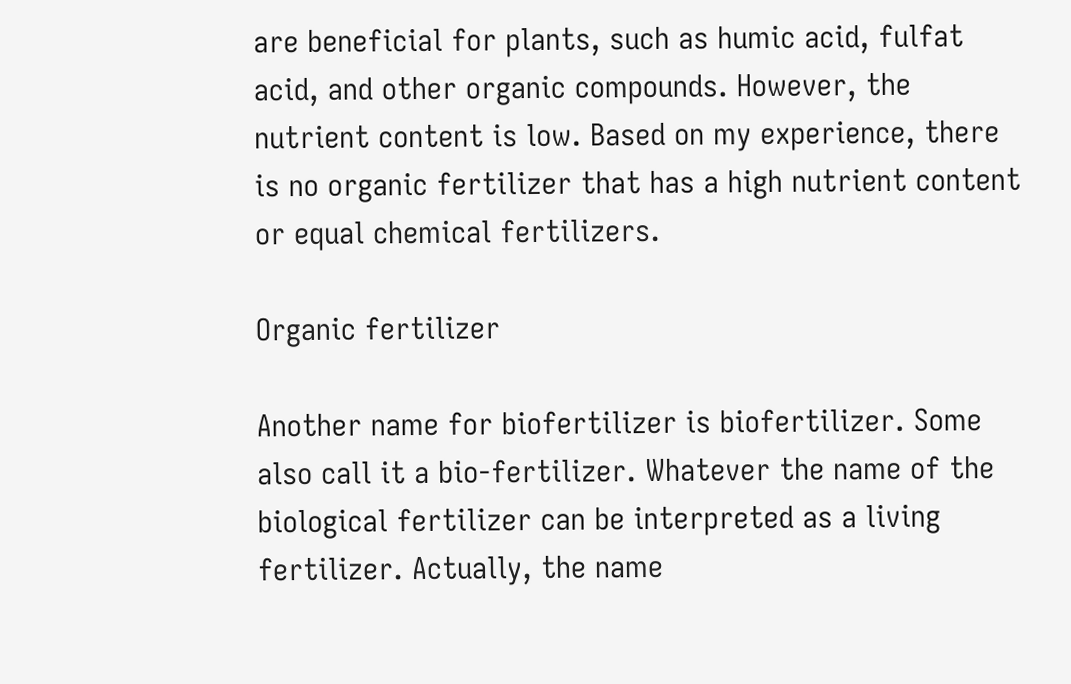are beneficial for plants, such as humic acid, fulfat acid, and other organic compounds. However, the nutrient content is low. Based on my experience, there is no organic fertilizer that has a high nutrient content or equal chemical fertilizers.

Organic fertilizer

Another name for biofertilizer is biofertilizer. Some also call it a bio-fertilizer. Whatever the name of the biological fertilizer can be interpreted as a living fertilizer. Actually, the name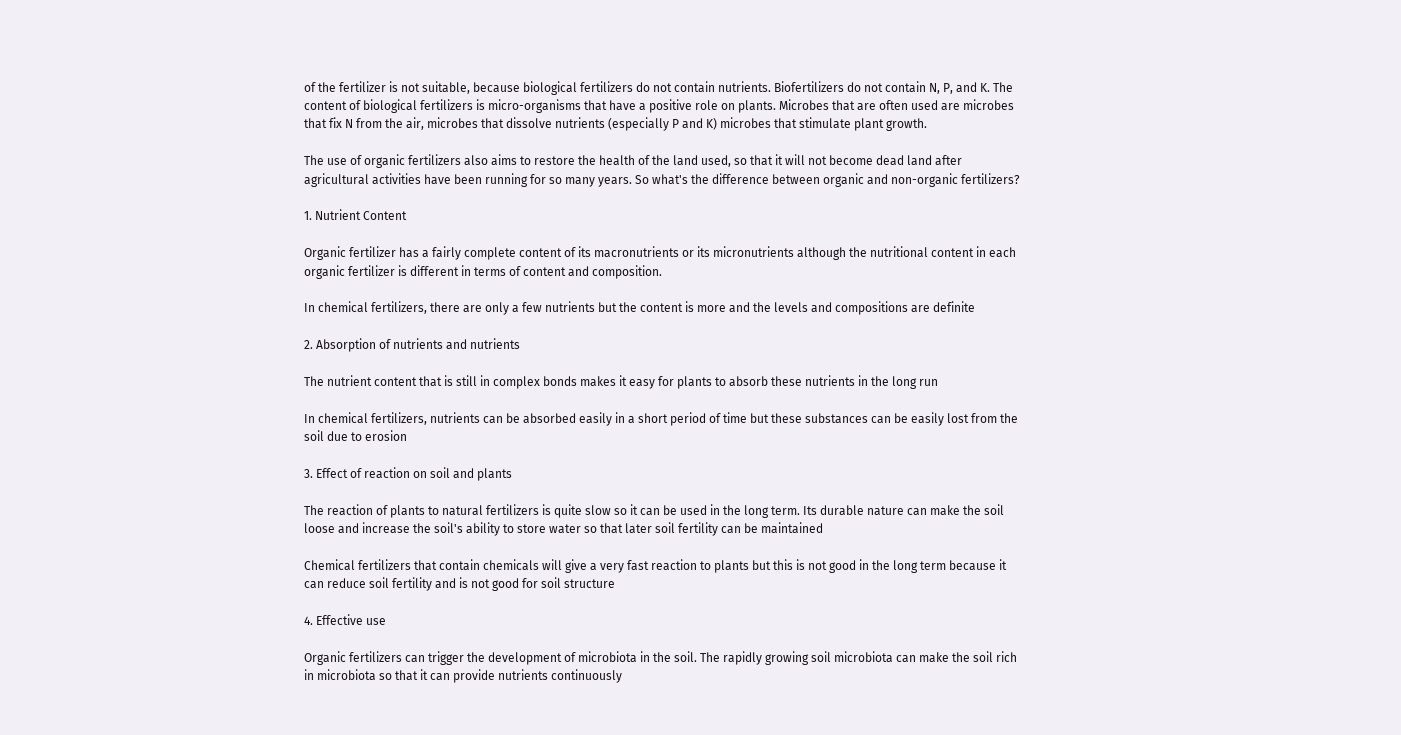of the fertilizer is not suitable, because biological fertilizers do not contain nutrients. Biofertilizers do not contain N, P, and K. The content of biological fertilizers is micro-organisms that have a positive role on plants. Microbes that are often used are microbes that fix N from the air, microbes that dissolve nutrients (especially P and K) microbes that stimulate plant growth.

The use of organic fertilizers also aims to restore the health of the land used, so that it will not become dead land after agricultural activities have been running for so many years. So what's the difference between organic and non-organic fertilizers?

1. Nutrient Content

Organic fertilizer has a fairly complete content of its macronutrients or its micronutrients although the nutritional content in each organic fertilizer is different in terms of content and composition.

In chemical fertilizers, there are only a few nutrients but the content is more and the levels and compositions are definite

2. Absorption of nutrients and nutrients

The nutrient content that is still in complex bonds makes it easy for plants to absorb these nutrients in the long run

In chemical fertilizers, nutrients can be absorbed easily in a short period of time but these substances can be easily lost from the soil due to erosion

3. Effect of reaction on soil and plants

The reaction of plants to natural fertilizers is quite slow so it can be used in the long term. Its durable nature can make the soil loose and increase the soil's ability to store water so that later soil fertility can be maintained

Chemical fertilizers that contain chemicals will give a very fast reaction to plants but this is not good in the long term because it can reduce soil fertility and is not good for soil structure

4. Effective use

Organic fertilizers can trigger the development of microbiota in the soil. The rapidly growing soil microbiota can make the soil rich in microbiota so that it can provide nutrients continuously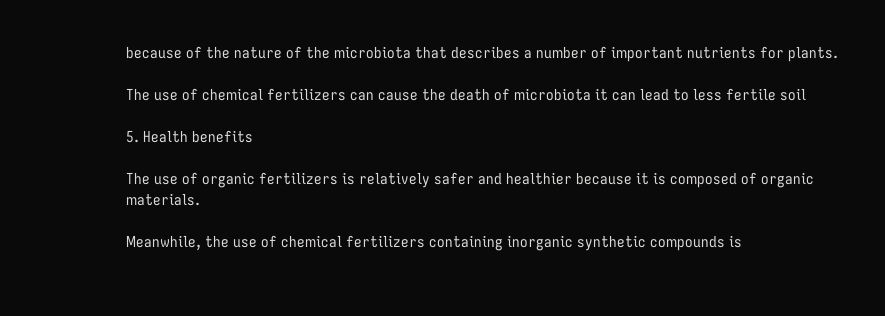because of the nature of the microbiota that describes a number of important nutrients for plants.

The use of chemical fertilizers can cause the death of microbiota it can lead to less fertile soil

5. Health benefits

The use of organic fertilizers is relatively safer and healthier because it is composed of organic materials.

Meanwhile, the use of chemical fertilizers containing inorganic synthetic compounds is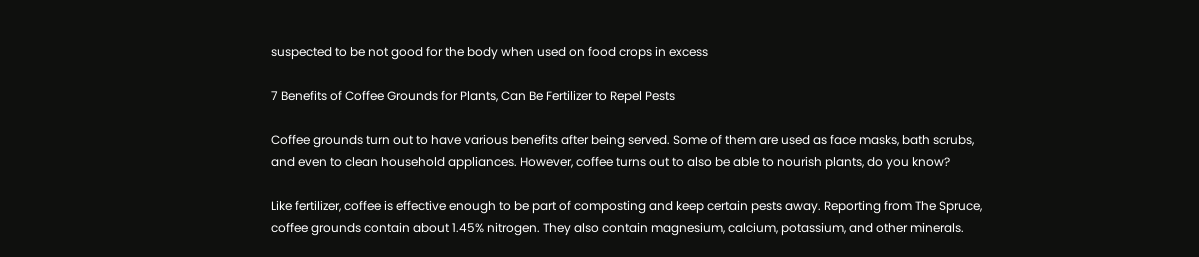suspected to be not good for the body when used on food crops in excess

7 Benefits of Coffee Grounds for Plants, Can Be Fertilizer to Repel Pests

Coffee grounds turn out to have various benefits after being served. Some of them are used as face masks, bath scrubs, and even to clean household appliances. However, coffee turns out to also be able to nourish plants, do you know?

Like fertilizer, coffee is effective enough to be part of composting and keep certain pests away. Reporting from The Spruce, coffee grounds contain about 1.45% nitrogen. They also contain magnesium, calcium, potassium, and other minerals.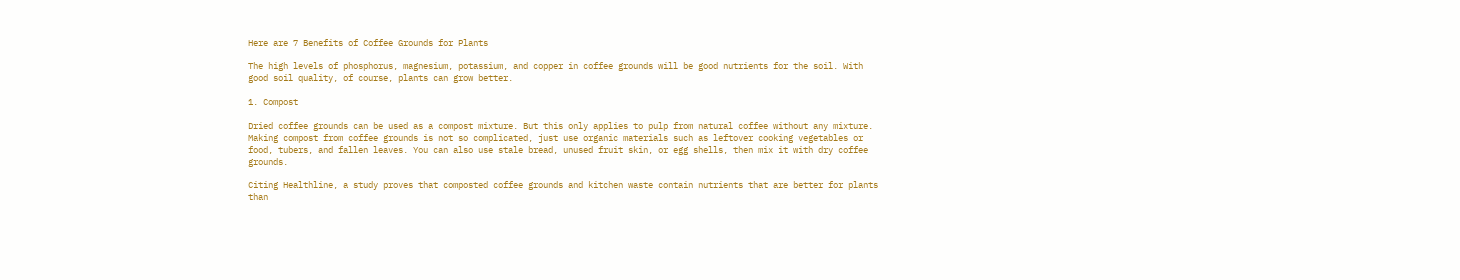Here are 7 Benefits of Coffee Grounds for Plants

The high levels of phosphorus, magnesium, potassium, and copper in coffee grounds will be good nutrients for the soil. With good soil quality, of course, plants can grow better.

1. Compost

Dried coffee grounds can be used as a compost mixture. But this only applies to pulp from natural coffee without any mixture. Making compost from coffee grounds is not so complicated, just use organic materials such as leftover cooking vegetables or food, tubers, and fallen leaves. You can also use stale bread, unused fruit skin, or egg shells, then mix it with dry coffee grounds.

Citing Healthline, a study proves that composted coffee grounds and kitchen waste contain nutrients that are better for plants than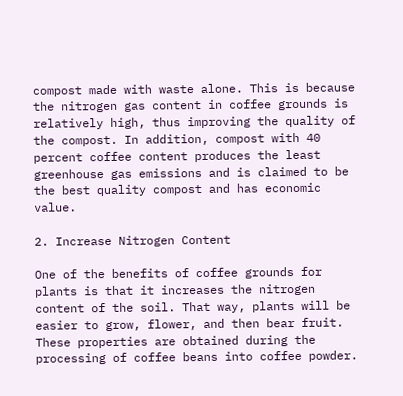compost made with waste alone. This is because the nitrogen gas content in coffee grounds is relatively high, thus improving the quality of the compost. In addition, compost with 40 percent coffee content produces the least greenhouse gas emissions and is claimed to be the best quality compost and has economic value.

2. Increase Nitrogen Content

One of the benefits of coffee grounds for plants is that it increases the nitrogen content of the soil. That way, plants will be easier to grow, flower, and then bear fruit. These properties are obtained during the processing of coffee beans into coffee powder.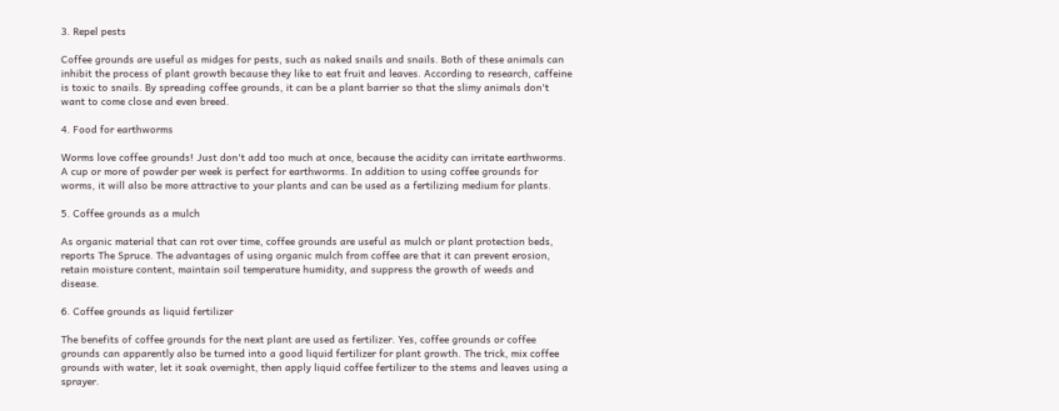3. Repel pests

Coffee grounds are useful as midges for pests, such as naked snails and snails. Both of these animals can inhibit the process of plant growth because they like to eat fruit and leaves. According to research, caffeine is toxic to snails. By spreading coffee grounds, it can be a plant barrier so that the slimy animals don't want to come close and even breed.

4. Food for earthworms

Worms love coffee grounds! Just don't add too much at once, because the acidity can irritate earthworms. A cup or more of powder per week is perfect for earthworms. In addition to using coffee grounds for worms, it will also be more attractive to your plants and can be used as a fertilizing medium for plants.

5. Coffee grounds as a mulch

As organic material that can rot over time, coffee grounds are useful as mulch or plant protection beds, reports The Spruce. The advantages of using organic mulch from coffee are that it can prevent erosion, retain moisture content, maintain soil temperature humidity, and suppress the growth of weeds and disease.

6. Coffee grounds as liquid fertilizer

The benefits of coffee grounds for the next plant are used as fertilizer. Yes, coffee grounds or coffee grounds can apparently also be turned into a good liquid fertilizer for plant growth. The trick, mix coffee grounds with water, let it soak overnight, then apply liquid coffee fertilizer to the stems and leaves using a sprayer.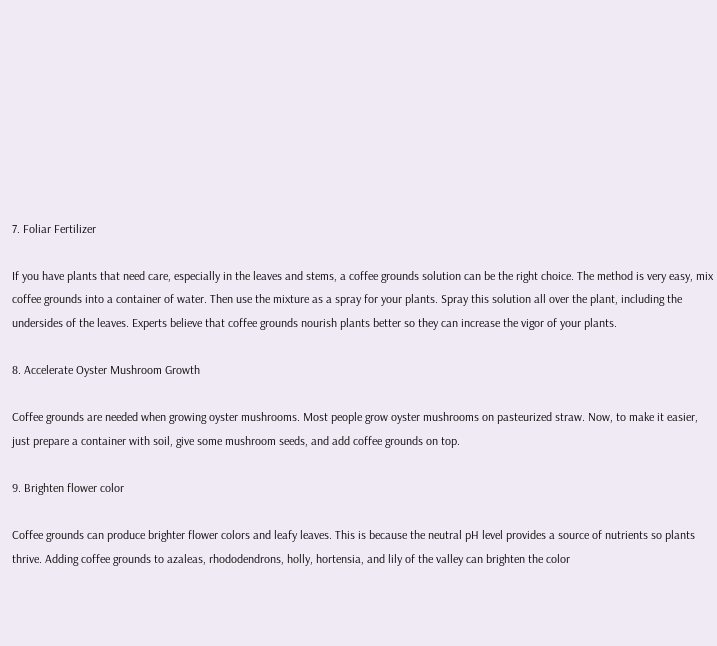7. Foliar Fertilizer

If you have plants that need care, especially in the leaves and stems, a coffee grounds solution can be the right choice. The method is very easy, mix coffee grounds into a container of water. Then use the mixture as a spray for your plants. Spray this solution all over the plant, including the undersides of the leaves. Experts believe that coffee grounds nourish plants better so they can increase the vigor of your plants.

8. Accelerate Oyster Mushroom Growth

Coffee grounds are needed when growing oyster mushrooms. Most people grow oyster mushrooms on pasteurized straw. Now, to make it easier, just prepare a container with soil, give some mushroom seeds, and add coffee grounds on top.

9. Brighten flower color

Coffee grounds can produce brighter flower colors and leafy leaves. This is because the neutral pH level provides a source of nutrients so plants thrive. Adding coffee grounds to azaleas, rhododendrons, holly, hortensia, and lily of the valley can brighten the color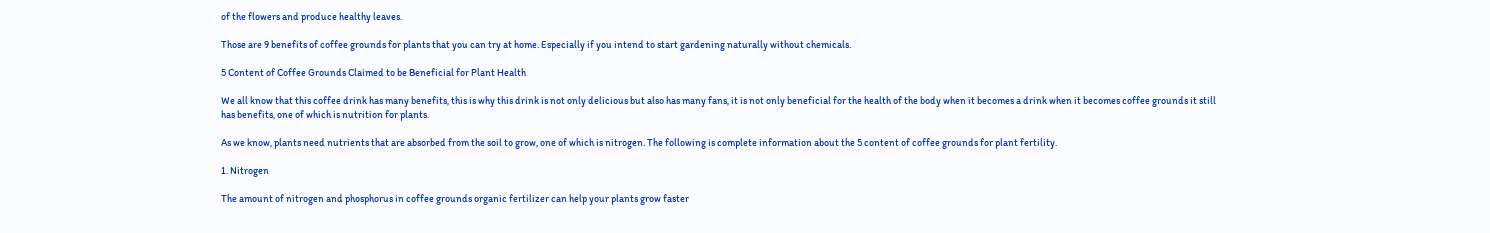of the flowers and produce healthy leaves.

Those are 9 benefits of coffee grounds for plants that you can try at home. Especially if you intend to start gardening naturally without chemicals.

5 Content of Coffee Grounds Claimed to be Beneficial for Plant Health

We all know that this coffee drink has many benefits, this is why this drink is not only delicious but also has many fans, it is not only beneficial for the health of the body when it becomes a drink when it becomes coffee grounds it still has benefits, one of which is nutrition for plants.

As we know, plants need nutrients that are absorbed from the soil to grow, one of which is nitrogen. The following is complete information about the 5 content of coffee grounds for plant fertility.

1. Nitrogen

The amount of nitrogen and phosphorus in coffee grounds organic fertilizer can help your plants grow faster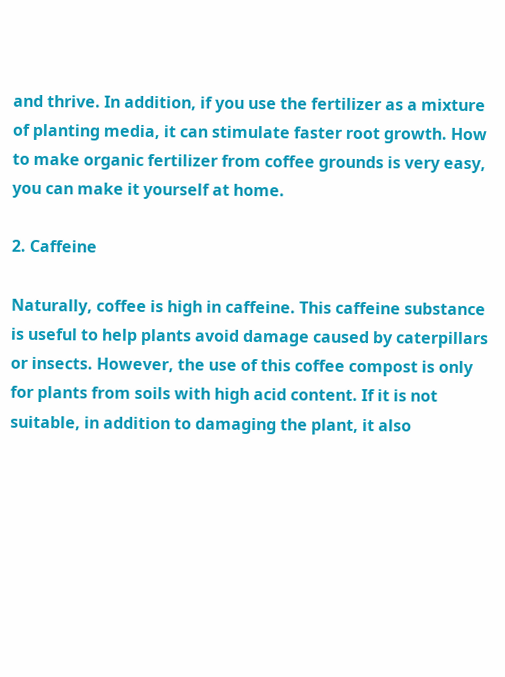and thrive. In addition, if you use the fertilizer as a mixture of planting media, it can stimulate faster root growth. How to make organic fertilizer from coffee grounds is very easy, you can make it yourself at home.

2. Caffeine

Naturally, coffee is high in caffeine. This caffeine substance is useful to help plants avoid damage caused by caterpillars or insects. However, the use of this coffee compost is only for plants from soils with high acid content. If it is not suitable, in addition to damaging the plant, it also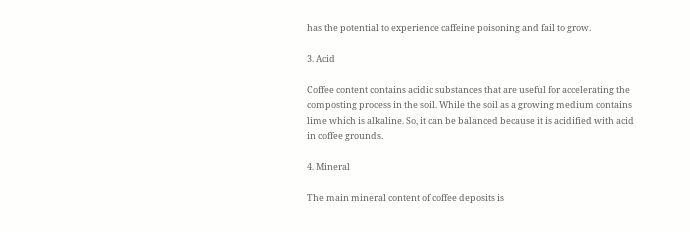has the potential to experience caffeine poisoning and fail to grow.

3. Acid

Coffee content contains acidic substances that are useful for accelerating the composting process in the soil. While the soil as a growing medium contains lime which is alkaline. So, it can be balanced because it is acidified with acid in coffee grounds.

4. Mineral

The main mineral content of coffee deposits is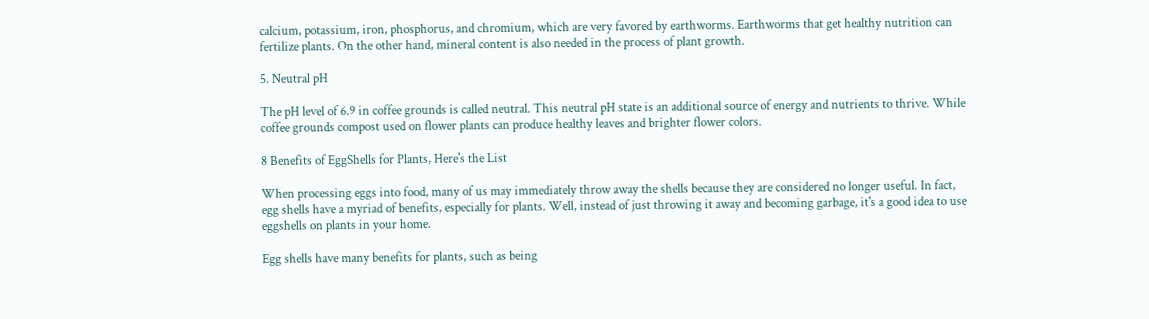calcium, potassium, iron, phosphorus, and chromium, which are very favored by earthworms. Earthworms that get healthy nutrition can fertilize plants. On the other hand, mineral content is also needed in the process of plant growth.

5. Neutral pH

The pH level of 6.9 in coffee grounds is called neutral. This neutral pH state is an additional source of energy and nutrients to thrive. While coffee grounds compost used on flower plants can produce healthy leaves and brighter flower colors.

8 Benefits of EggShells for Plants, Here's the List

When processing eggs into food, many of us may immediately throw away the shells because they are considered no longer useful. In fact, egg shells have a myriad of benefits, especially for plants. Well, instead of just throwing it away and becoming garbage, it's a good idea to use eggshells on plants in your home.

Egg shells have many benefits for plants, such as being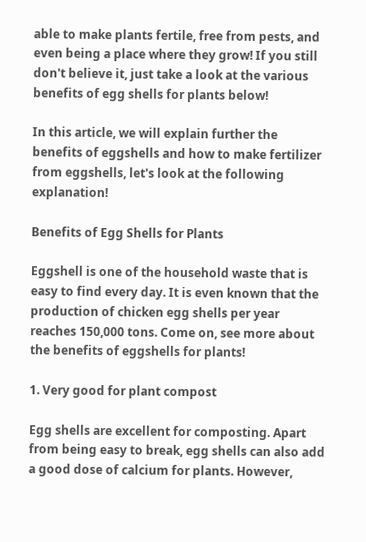able to make plants fertile, free from pests, and even being a place where they grow! If you still don't believe it, just take a look at the various benefits of egg shells for plants below!

In this article, we will explain further the benefits of eggshells and how to make fertilizer from eggshells, let's look at the following explanation!

Benefits of Egg Shells for Plants

Eggshell is one of the household waste that is easy to find every day. It is even known that the production of chicken egg shells per year reaches 150,000 tons. Come on, see more about the benefits of eggshells for plants!

1. Very good for plant compost

Egg shells are excellent for composting. Apart from being easy to break, egg shells can also add a good dose of calcium for plants. However,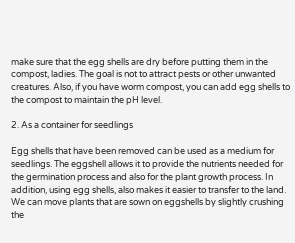make sure that the egg shells are dry before putting them in the compost, ladies. The goal is not to attract pests or other unwanted creatures. Also, if you have worm compost, you can add egg shells to the compost to maintain the pH level.

2. As a container for seedlings

Egg shells that have been removed can be used as a medium for seedlings. The eggshell allows it to provide the nutrients needed for the germination process and also for the plant growth process. In addition, using egg shells, also makes it easier to transfer to the land. We can move plants that are sown on eggshells by slightly crushing the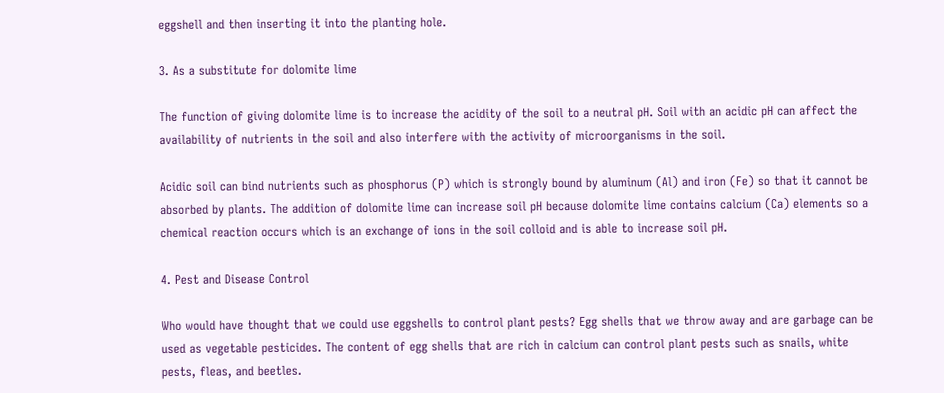eggshell and then inserting it into the planting hole.

3. As a substitute for dolomite lime

The function of giving dolomite lime is to increase the acidity of the soil to a neutral pH. Soil with an acidic pH can affect the availability of nutrients in the soil and also interfere with the activity of microorganisms in the soil.

Acidic soil can bind nutrients such as phosphorus (P) which is strongly bound by aluminum (Al) and iron (Fe) so that it cannot be absorbed by plants. The addition of dolomite lime can increase soil pH because dolomite lime contains calcium (Ca) elements so a chemical reaction occurs which is an exchange of ions in the soil colloid and is able to increase soil pH.

4. Pest and Disease Control

Who would have thought that we could use eggshells to control plant pests? Egg shells that we throw away and are garbage can be used as vegetable pesticides. The content of egg shells that are rich in calcium can control plant pests such as snails, white pests, fleas, and beetles.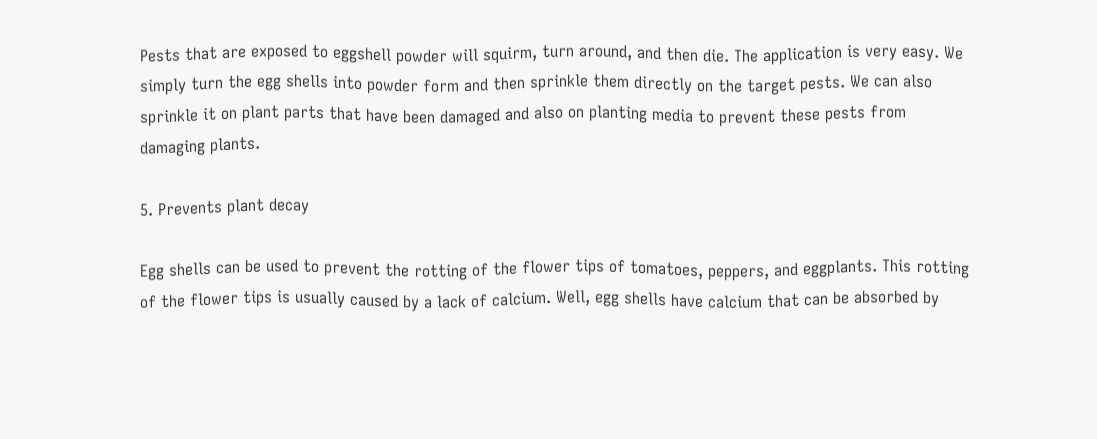Pests that are exposed to eggshell powder will squirm, turn around, and then die. The application is very easy. We simply turn the egg shells into powder form and then sprinkle them directly on the target pests. We can also sprinkle it on plant parts that have been damaged and also on planting media to prevent these pests from damaging plants.

5. Prevents plant decay

Egg shells can be used to prevent the rotting of the flower tips of tomatoes, peppers, and eggplants. This rotting of the flower tips is usually caused by a lack of calcium. Well, egg shells have calcium that can be absorbed by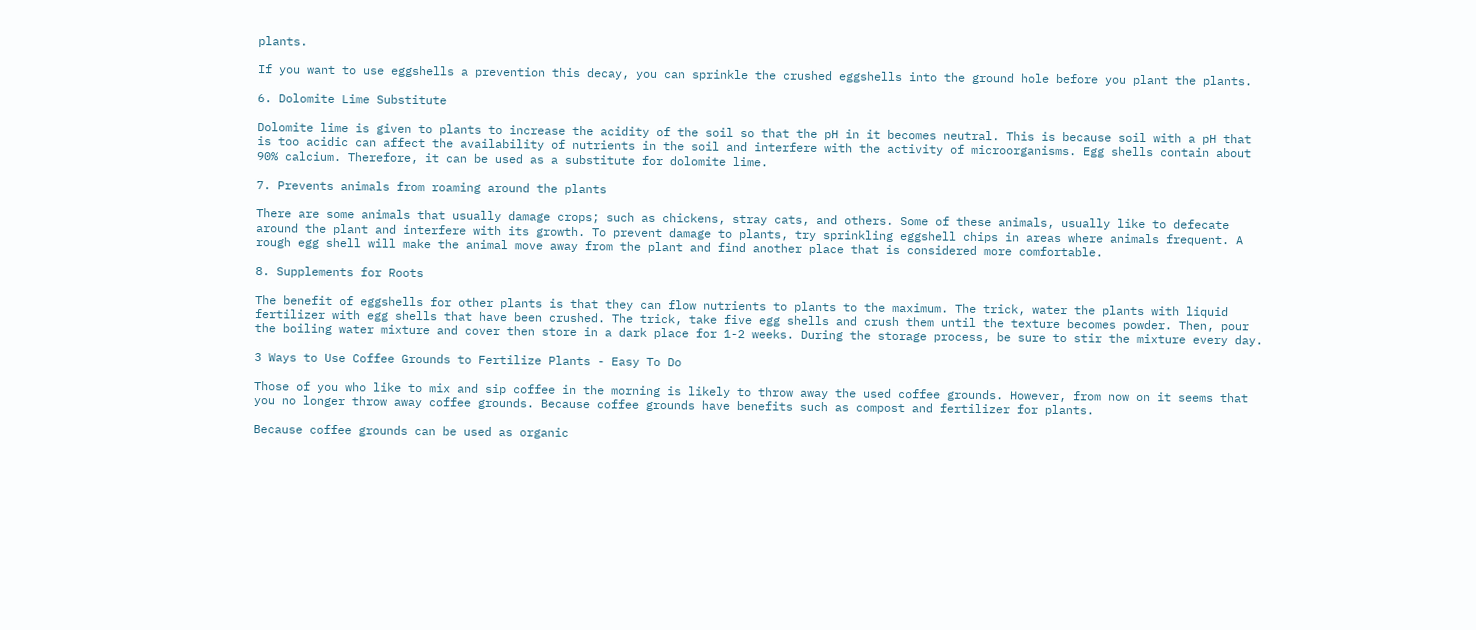plants.

If you want to use eggshells a prevention this decay, you can sprinkle the crushed eggshells into the ground hole before you plant the plants.

6. Dolomite Lime Substitute

Dolomite lime is given to plants to increase the acidity of the soil so that the pH in it becomes neutral. This is because soil with a pH that is too acidic can affect the availability of nutrients in the soil and interfere with the activity of microorganisms. Egg shells contain about 90% calcium. Therefore, it can be used as a substitute for dolomite lime.

7. Prevents animals from roaming around the plants

There are some animals that usually damage crops; such as chickens, stray cats, and others. Some of these animals, usually like to defecate around the plant and interfere with its growth. To prevent damage to plants, try sprinkling eggshell chips in areas where animals frequent. A rough egg shell will make the animal move away from the plant and find another place that is considered more comfortable.

8. Supplements for Roots

The benefit of eggshells for other plants is that they can flow nutrients to plants to the maximum. The trick, water the plants with liquid fertilizer with egg shells that have been crushed. The trick, take five egg shells and crush them until the texture becomes powder. Then, pour the boiling water mixture and cover then store in a dark place for 1-2 weeks. During the storage process, be sure to stir the mixture every day.

3 Ways to Use Coffee Grounds to Fertilize Plants - Easy To Do

Those of you who like to mix and sip coffee in the morning is likely to throw away the used coffee grounds. However, from now on it seems that you no longer throw away coffee grounds. Because coffee grounds have benefits such as compost and fertilizer for plants.

Because coffee grounds can be used as organic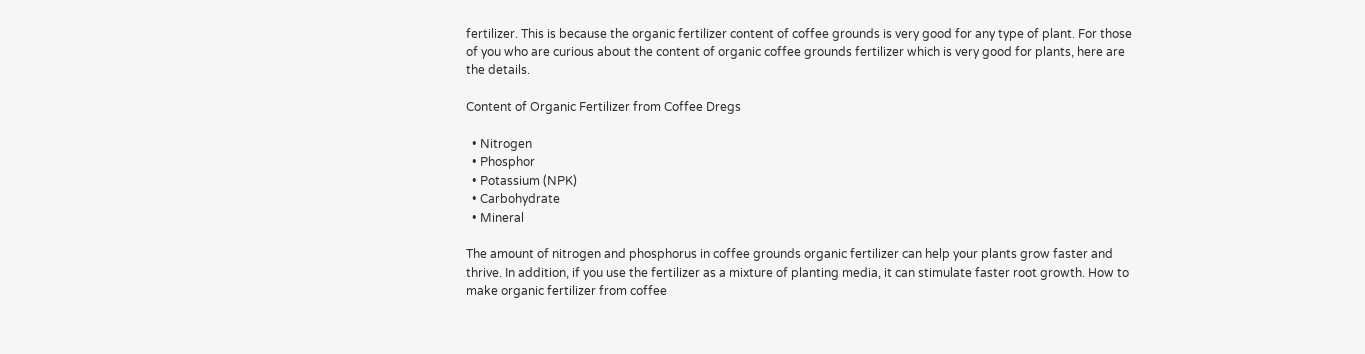fertilizer. This is because the organic fertilizer content of coffee grounds is very good for any type of plant. For those of you who are curious about the content of organic coffee grounds fertilizer which is very good for plants, here are the details.

Content of Organic Fertilizer from Coffee Dregs

  • Nitrogen
  • Phosphor
  • Potassium (NPK)
  • Carbohydrate
  • Mineral

The amount of nitrogen and phosphorus in coffee grounds organic fertilizer can help your plants grow faster and thrive. In addition, if you use the fertilizer as a mixture of planting media, it can stimulate faster root growth. How to make organic fertilizer from coffee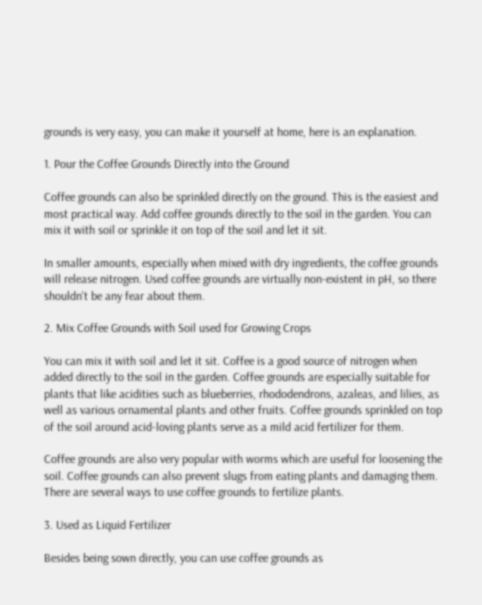grounds is very easy, you can make it yourself at home, here is an explanation.

1. Pour the Coffee Grounds Directly into the Ground

Coffee grounds can also be sprinkled directly on the ground. This is the easiest and most practical way. Add coffee grounds directly to the soil in the garden. You can mix it with soil or sprinkle it on top of the soil and let it sit.

In smaller amounts, especially when mixed with dry ingredients, the coffee grounds will release nitrogen. Used coffee grounds are virtually non-existent in pH, so there shouldn't be any fear about them.

2. Mix Coffee Grounds with Soil used for Growing Crops

You can mix it with soil and let it sit. Coffee is a good source of nitrogen when added directly to the soil in the garden. Coffee grounds are especially suitable for plants that like acidities such as blueberries, rhododendrons, azaleas, and lilies, as well as various ornamental plants and other fruits. Coffee grounds sprinkled on top of the soil around acid-loving plants serve as a mild acid fertilizer for them.

Coffee grounds are also very popular with worms which are useful for loosening the soil. Coffee grounds can also prevent slugs from eating plants and damaging them. There are several ways to use coffee grounds to fertilize plants.

3. Used as Liquid Fertilizer

Besides being sown directly, you can use coffee grounds as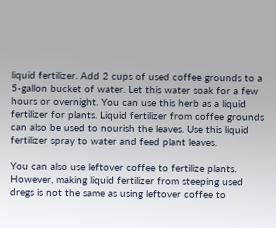liquid fertilizer. Add 2 cups of used coffee grounds to a 5-gallon bucket of water. Let this water soak for a few hours or overnight. You can use this herb as a liquid fertilizer for plants. Liquid fertilizer from coffee grounds can also be used to nourish the leaves. Use this liquid fertilizer spray to water and feed plant leaves.

You can also use leftover coffee to fertilize plants. However, making liquid fertilizer from steeping used dregs is not the same as using leftover coffee to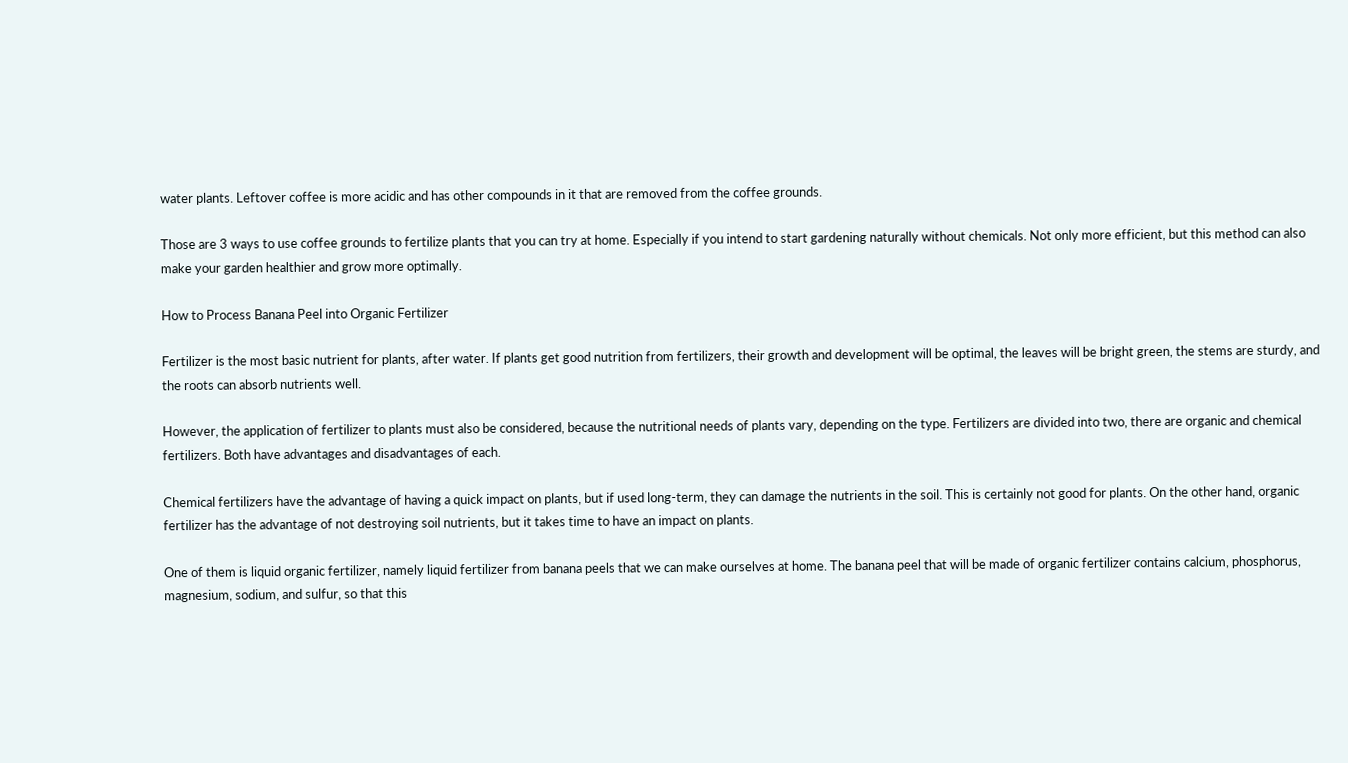water plants. Leftover coffee is more acidic and has other compounds in it that are removed from the coffee grounds.

Those are 3 ways to use coffee grounds to fertilize plants that you can try at home. Especially if you intend to start gardening naturally without chemicals. Not only more efficient, but this method can also make your garden healthier and grow more optimally.

How to Process Banana Peel into Organic Fertilizer

Fertilizer is the most basic nutrient for plants, after water. If plants get good nutrition from fertilizers, their growth and development will be optimal, the leaves will be bright green, the stems are sturdy, and the roots can absorb nutrients well.

However, the application of fertilizer to plants must also be considered, because the nutritional needs of plants vary, depending on the type. Fertilizers are divided into two, there are organic and chemical fertilizers. Both have advantages and disadvantages of each.

Chemical fertilizers have the advantage of having a quick impact on plants, but if used long-term, they can damage the nutrients in the soil. This is certainly not good for plants. On the other hand, organic fertilizer has the advantage of not destroying soil nutrients, but it takes time to have an impact on plants.

One of them is liquid organic fertilizer, namely liquid fertilizer from banana peels that we can make ourselves at home. The banana peel that will be made of organic fertilizer contains calcium, phosphorus, magnesium, sodium, and sulfur, so that this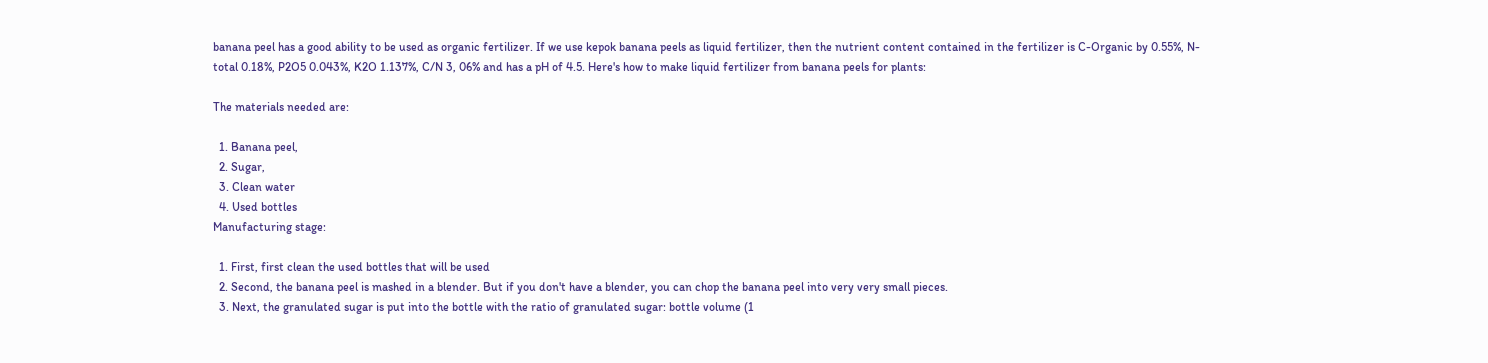banana peel has a good ability to be used as organic fertilizer. If we use kepok banana peels as liquid fertilizer, then the nutrient content contained in the fertilizer is C-Organic by 0.55%, N-total 0.18%, P2O5 0.043%, K2O 1.137%, C/N 3, 06% and has a pH of 4.5. Here's how to make liquid fertilizer from banana peels for plants:

The materials needed are:

  1. Banana peel,
  2. Sugar,
  3. Clean water
  4. Used bottles
Manufacturing stage:

  1. First, first clean the used bottles that will be used
  2. Second, the banana peel is mashed in a blender. But if you don't have a blender, you can chop the banana peel into very very small pieces.
  3. Next, the granulated sugar is put into the bottle with the ratio of granulated sugar: bottle volume (1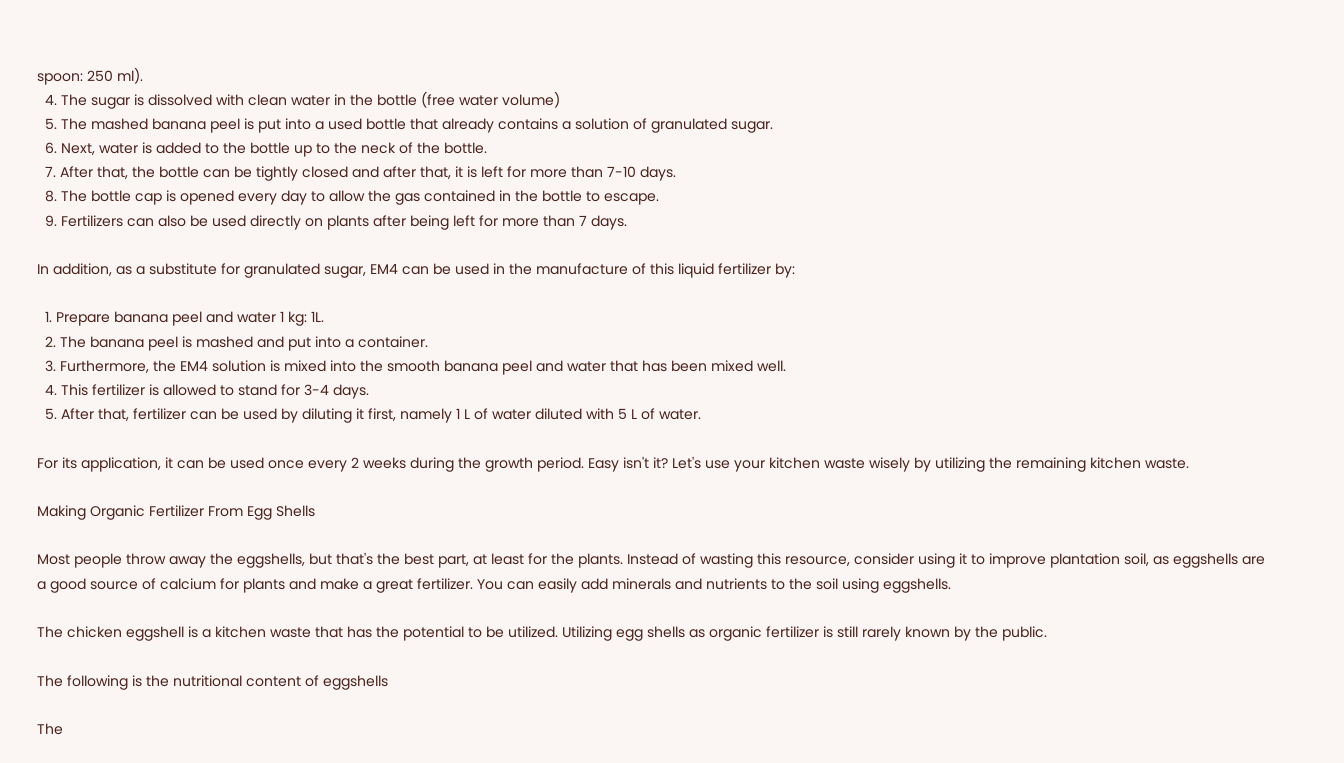spoon: 250 ml).
  4. The sugar is dissolved with clean water in the bottle (free water volume)
  5. The mashed banana peel is put into a used bottle that already contains a solution of granulated sugar.
  6. Next, water is added to the bottle up to the neck of the bottle.
  7. After that, the bottle can be tightly closed and after that, it is left for more than 7-10 days.
  8. The bottle cap is opened every day to allow the gas contained in the bottle to escape.
  9. Fertilizers can also be used directly on plants after being left for more than 7 days.

In addition, as a substitute for granulated sugar, EM4 can be used in the manufacture of this liquid fertilizer by:

  1. Prepare banana peel and water 1 kg: 1L.
  2. The banana peel is mashed and put into a container.
  3. Furthermore, the EM4 solution is mixed into the smooth banana peel and water that has been mixed well.
  4. This fertilizer is allowed to stand for 3-4 days.
  5. After that, fertilizer can be used by diluting it first, namely 1 L of water diluted with 5 L of water.

For its application, it can be used once every 2 weeks during the growth period. Easy isn't it? Let's use your kitchen waste wisely by utilizing the remaining kitchen waste.

Making Organic Fertilizer From Egg Shells

Most people throw away the eggshells, but that's the best part, at least for the plants. Instead of wasting this resource, consider using it to improve plantation soil, as eggshells are a good source of calcium for plants and make a great fertilizer. You can easily add minerals and nutrients to the soil using eggshells.

The chicken eggshell is a kitchen waste that has the potential to be utilized. Utilizing egg shells as organic fertilizer is still rarely known by the public.

The following is the nutritional content of eggshells

The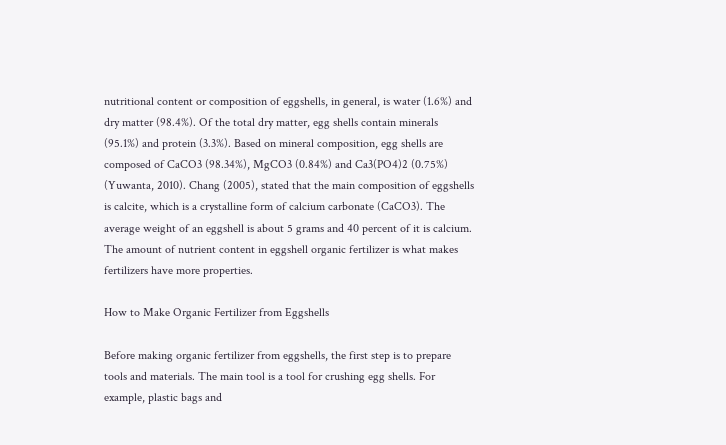nutritional content or composition of eggshells, in general, is water (1.6%) and dry matter (98.4%). Of the total dry matter, egg shells contain minerals (95.1%) and protein (3.3%). Based on mineral composition, egg shells are composed of CaCO3 (98.34%), MgCO3 (0.84%) and Ca3(PO4)2 (0.75%) (Yuwanta, 2010). Chang (2005), stated that the main composition of eggshells is calcite, which is a crystalline form of calcium carbonate (CaCO3). The average weight of an eggshell is about 5 grams and 40 percent of it is calcium. The amount of nutrient content in eggshell organic fertilizer is what makes fertilizers have more properties.

How to Make Organic Fertilizer from Eggshells

Before making organic fertilizer from eggshells, the first step is to prepare tools and materials. The main tool is a tool for crushing egg shells. For example, plastic bags and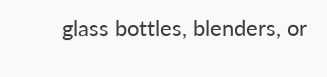glass bottles, blenders, or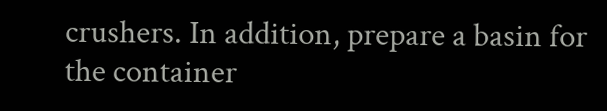crushers. In addition, prepare a basin for the container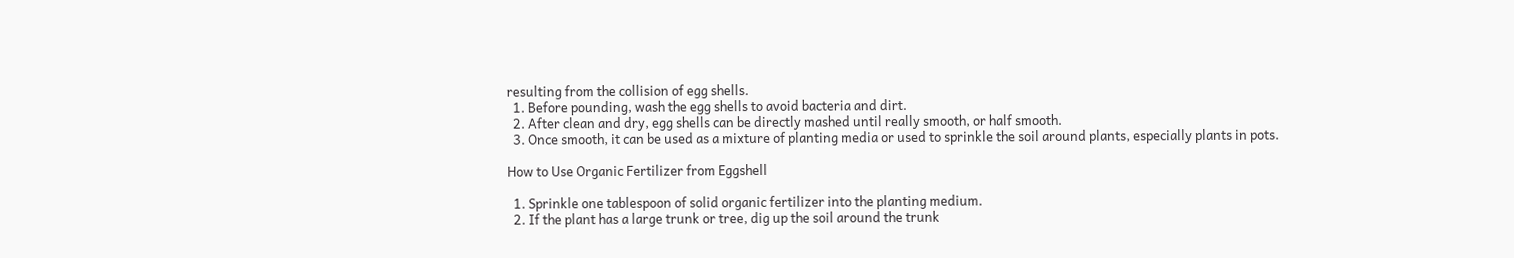resulting from the collision of egg shells.
  1. Before pounding, wash the egg shells to avoid bacteria and dirt.
  2. After clean and dry, egg shells can be directly mashed until really smooth, or half smooth.
  3. Once smooth, it can be used as a mixture of planting media or used to sprinkle the soil around plants, especially plants in pots.

How to Use Organic Fertilizer from Eggshell

  1. Sprinkle one tablespoon of solid organic fertilizer into the planting medium.
  2. If the plant has a large trunk or tree, dig up the soil around the trunk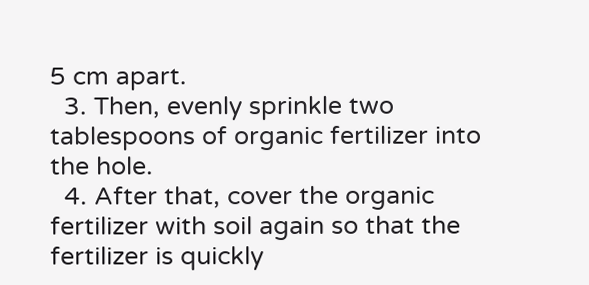5 cm apart.
  3. Then, evenly sprinkle two tablespoons of organic fertilizer into the hole.
  4. After that, cover the organic fertilizer with soil again so that the fertilizer is quickly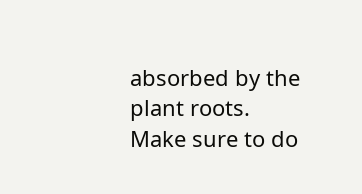absorbed by the plant roots.
Make sure to do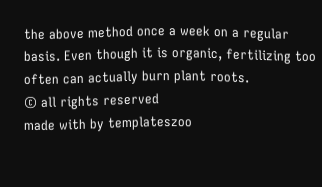the above method once a week on a regular basis. Even though it is organic, fertilizing too often can actually burn plant roots.
© all rights reserved
made with by templateszoo